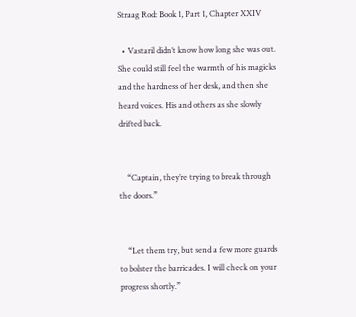Straag Rod: Book 1, Part 1, Chapter XXIV

  • Vastaril didn’t know how long she was out. She could still feel the warmth of his magicks and the hardness of her desk, and then she heard voices. His and others as she slowly drifted back.


    “Captain, they’re trying to break through the doors.”


    “Let them try, but send a few more guards to bolster the barricades. I will check on your progress shortly.”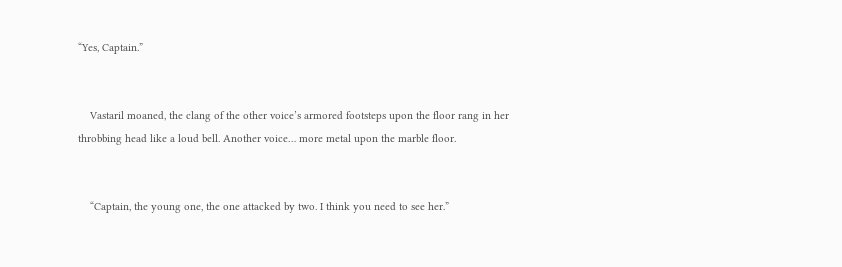“Yes, Captain.”


    Vastaril moaned, the clang of the other voice’s armored footsteps upon the floor rang in her throbbing head like a loud bell. Another voice… more metal upon the marble floor.


    “Captain, the young one, the one attacked by two. I think you need to see her.”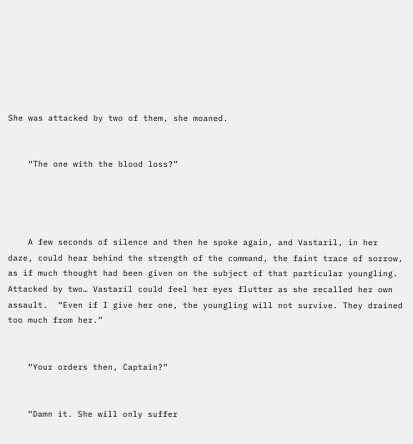She was attacked by two of them, she moaned.


    “The one with the blood loss?”




    A few seconds of silence and then he spoke again, and Vastaril, in her daze, could hear behind the strength of the command, the faint trace of sorrow, as if much thought had been given on the subject of that particular youngling. Attacked by two… Vastaril could feel her eyes flutter as she recalled her own assault.  “Even if I give her one, the youngling will not survive. They drained too much from her.”


    “Your orders then, Captain?”


    “Damn it. She will only suffer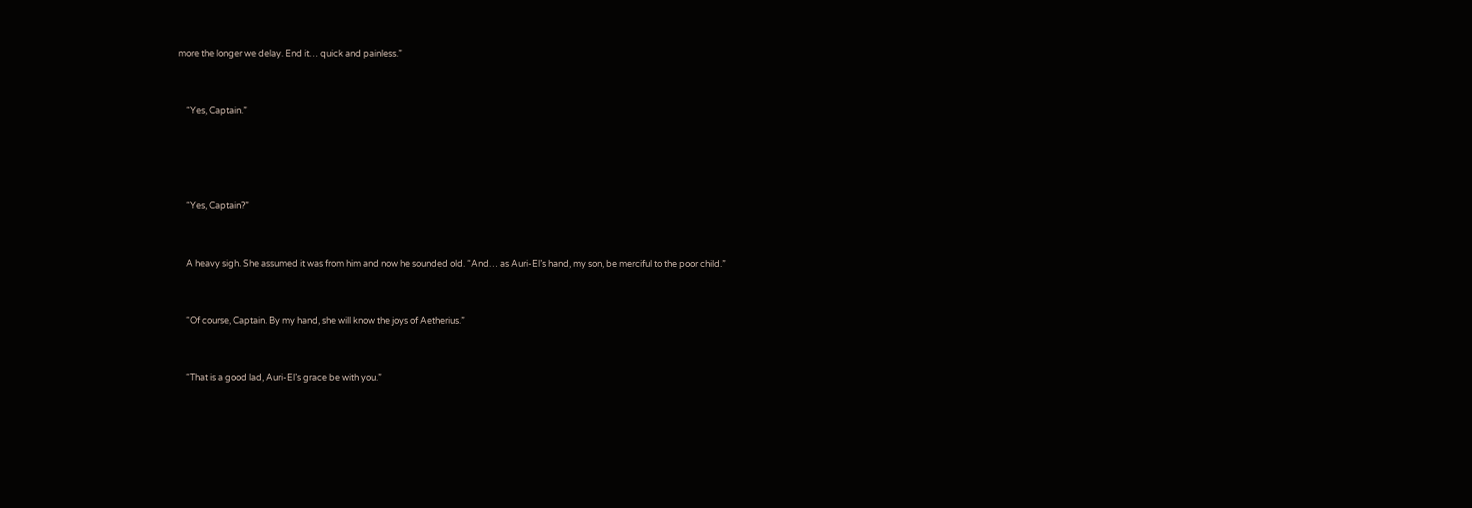more the longer we delay. End it… quick and painless.”


    “Yes, Captain.”




    “Yes, Captain?”


    A heavy sigh. She assumed it was from him and now he sounded old. “And… as Auri-El’s hand, my son, be merciful to the poor child.”


    “Of course, Captain. By my hand, she will know the joys of Aetherius.”


    “That is a good lad, Auri-El’s grace be with you.”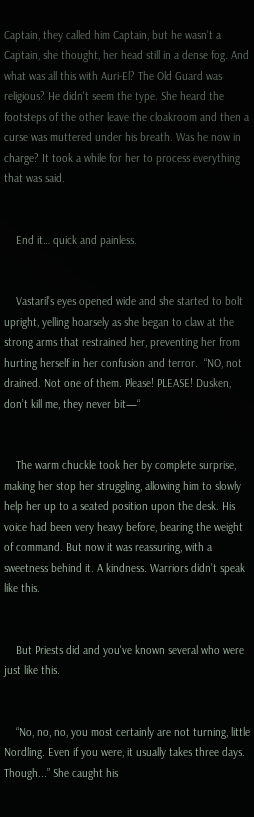Captain, they called him Captain, but he wasn’t a Captain, she thought, her head still in a dense fog. And what was all this with Auri-El? The Old Guard was religious? He didn't seem the type. She heard the footsteps of the other leave the cloakroom and then a curse was muttered under his breath. Was he now in charge? It took a while for her to process everything that was said.


    End it… quick and painless.


    Vastaril’s eyes opened wide and she started to bolt upright, yelling hoarsely as she began to claw at the strong arms that restrained her, preventing her from hurting herself in her confusion and terror.  “NO, not drained. Not one of them. Please! PLEASE! Dusken, don’t kill me, they never bit—“


    The warm chuckle took her by complete surprise, making her stop her struggling, allowing him to slowly help her up to a seated position upon the desk. His voice had been very heavy before, bearing the weight of command. But now it was reassuring, with a sweetness behind it. A kindness. Warriors didn’t speak like this.


    But Priests did and you've known several who were just like this.


    “No, no, no, you most certainly are not turning, little Nordling. Even if you were, it usually takes three days. Though...” She caught his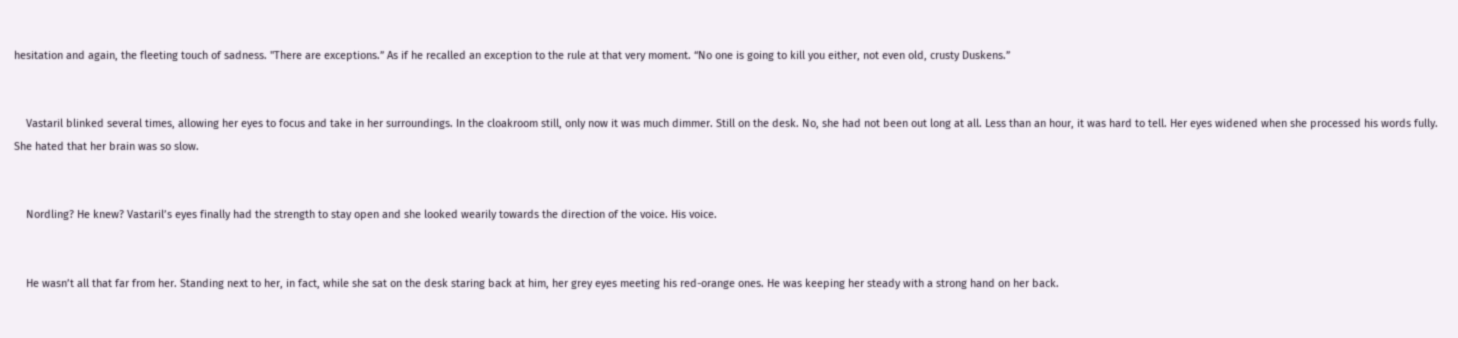hesitation and again, the fleeting touch of sadness. "There are exceptions.” As if he recalled an exception to the rule at that very moment. “No one is going to kill you either, not even old, crusty Duskens.”


    Vastaril blinked several times, allowing her eyes to focus and take in her surroundings. In the cloakroom still, only now it was much dimmer. Still on the desk. No, she had not been out long at all. Less than an hour, it was hard to tell. Her eyes widened when she processed his words fully. She hated that her brain was so slow.


    Nordling? He knew? Vastaril’s eyes finally had the strength to stay open and she looked wearily towards the direction of the voice. His voice.


    He wasn’t all that far from her. Standing next to her, in fact, while she sat on the desk staring back at him, her grey eyes meeting his red-orange ones. He was keeping her steady with a strong hand on her back.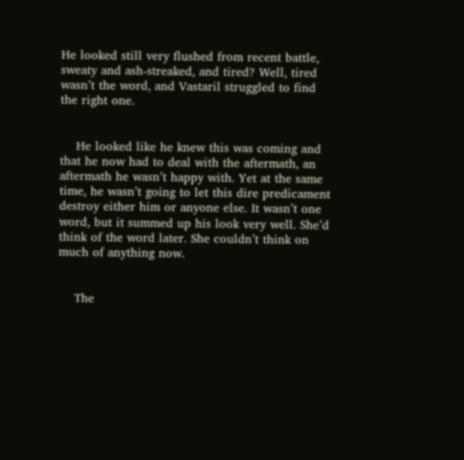He looked still very flushed from recent battle, sweaty and ash-streaked, and tired? Well, tired wasn’t the word, and Vastaril struggled to find the right one.


    He looked like he knew this was coming and that he now had to deal with the aftermath, an aftermath he wasn’t happy with. Yet at the same time, he wasn’t going to let this dire predicament destroy either him or anyone else. It wasn’t one word, but it summed up his look very well. She’d think of the word later. She couldn’t think on much of anything now.


    The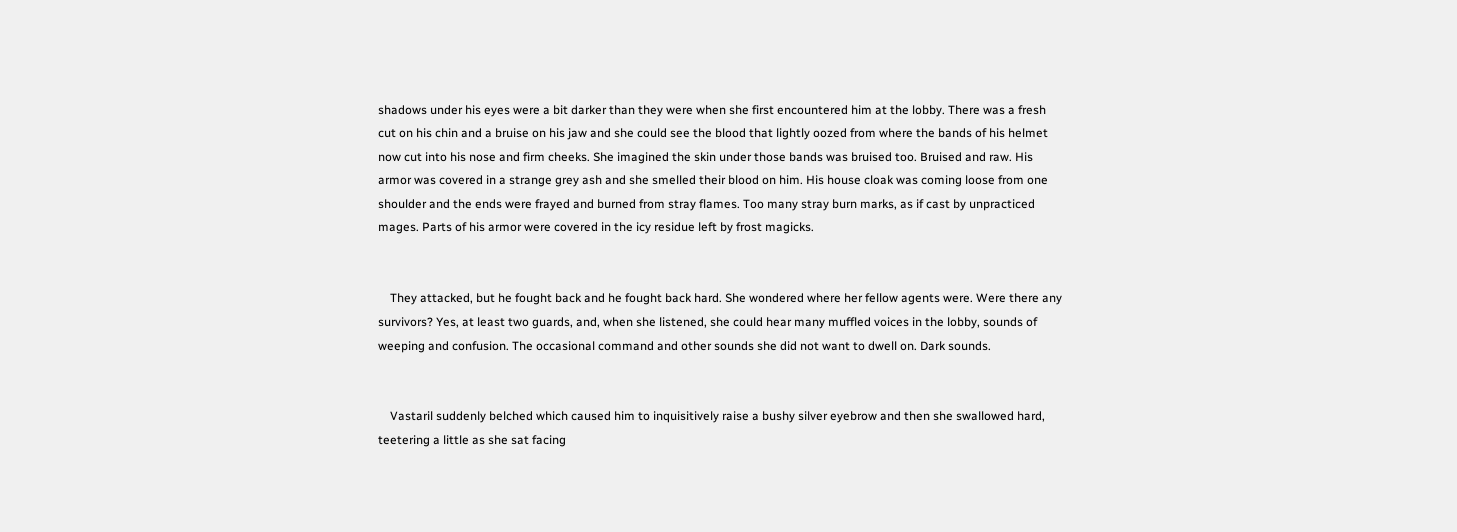shadows under his eyes were a bit darker than they were when she first encountered him at the lobby. There was a fresh cut on his chin and a bruise on his jaw and she could see the blood that lightly oozed from where the bands of his helmet now cut into his nose and firm cheeks. She imagined the skin under those bands was bruised too. Bruised and raw. His armor was covered in a strange grey ash and she smelled their blood on him. His house cloak was coming loose from one shoulder and the ends were frayed and burned from stray flames. Too many stray burn marks, as if cast by unpracticed mages. Parts of his armor were covered in the icy residue left by frost magicks.


    They attacked, but he fought back and he fought back hard. She wondered where her fellow agents were. Were there any survivors? Yes, at least two guards, and, when she listened, she could hear many muffled voices in the lobby, sounds of weeping and confusion. The occasional command and other sounds she did not want to dwell on. Dark sounds.


    Vastaril suddenly belched which caused him to inquisitively raise a bushy silver eyebrow and then she swallowed hard, teetering a little as she sat facing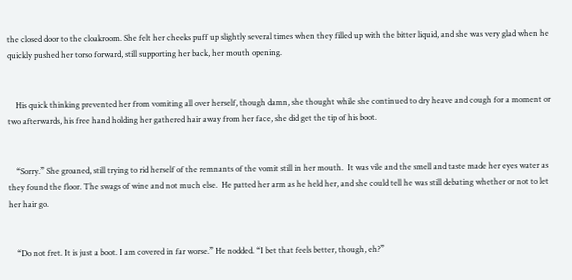the closed door to the cloakroom. She felt her cheeks puff up slightly several times when they filled up with the bitter liquid, and she was very glad when he quickly pushed her torso forward, still supporting her back, her mouth opening.


    His quick thinking prevented her from vomiting all over herself, though damn, she thought while she continued to dry heave and cough for a moment or two afterwards, his free hand holding her gathered hair away from her face, she did get the tip of his boot.


    “Sorry.” She groaned, still trying to rid herself of the remnants of the vomit still in her mouth.  It was vile and the smell and taste made her eyes water as they found the floor. The swags of wine and not much else.  He patted her arm as he held her, and she could tell he was still debating whether or not to let her hair go.


    “Do not fret. It is just a boot. I am covered in far worse.” He nodded. “I bet that feels better, though, eh?”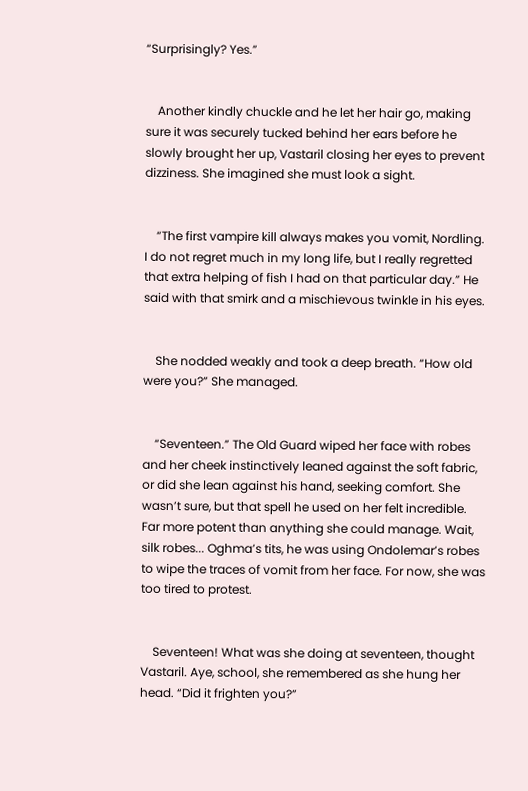“Surprisingly? Yes.”


    Another kindly chuckle and he let her hair go, making sure it was securely tucked behind her ears before he slowly brought her up, Vastaril closing her eyes to prevent dizziness. She imagined she must look a sight.


    “The first vampire kill always makes you vomit, Nordling. I do not regret much in my long life, but I really regretted that extra helping of fish I had on that particular day.” He said with that smirk and a mischievous twinkle in his eyes.


    She nodded weakly and took a deep breath. “How old were you?” She managed.


    “Seventeen.” The Old Guard wiped her face with robes and her cheek instinctively leaned against the soft fabric, or did she lean against his hand, seeking comfort. She wasn’t sure, but that spell he used on her felt incredible. Far more potent than anything she could manage. Wait, silk robes... Oghma’s tits, he was using Ondolemar’s robes to wipe the traces of vomit from her face. For now, she was too tired to protest.


    Seventeen! What was she doing at seventeen, thought Vastaril. Aye, school, she remembered as she hung her head. “Did it frighten you?”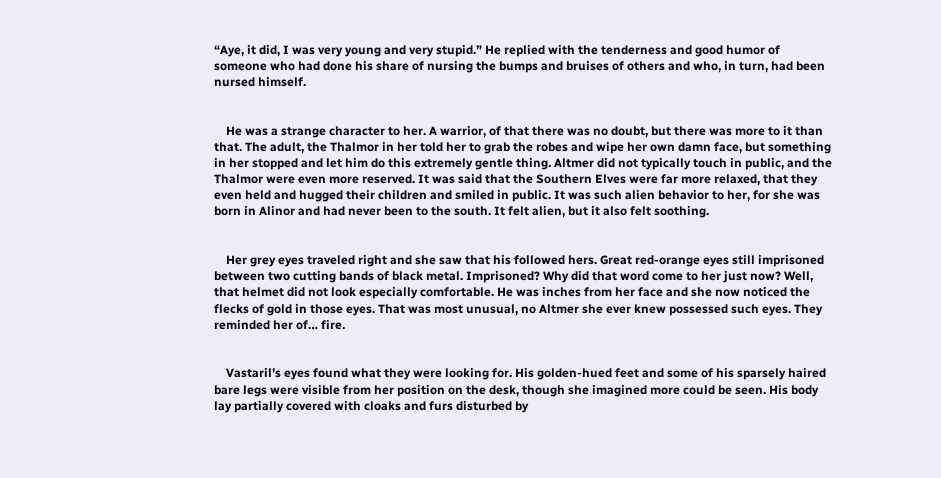“Aye, it did, I was very young and very stupid.” He replied with the tenderness and good humor of someone who had done his share of nursing the bumps and bruises of others and who, in turn, had been nursed himself.


    He was a strange character to her. A warrior, of that there was no doubt, but there was more to it than that. The adult, the Thalmor in her told her to grab the robes and wipe her own damn face, but something in her stopped and let him do this extremely gentle thing. Altmer did not typically touch in public, and the Thalmor were even more reserved. It was said that the Southern Elves were far more relaxed, that they even held and hugged their children and smiled in public. It was such alien behavior to her, for she was born in Alinor and had never been to the south. It felt alien, but it also felt soothing.


    Her grey eyes traveled right and she saw that his followed hers. Great red-orange eyes still imprisoned between two cutting bands of black metal. Imprisoned? Why did that word come to her just now? Well, that helmet did not look especially comfortable. He was inches from her face and she now noticed the flecks of gold in those eyes. That was most unusual, no Altmer she ever knew possessed such eyes. They reminded her of… fire.


    Vastaril’s eyes found what they were looking for. His golden-hued feet and some of his sparsely haired bare legs were visible from her position on the desk, though she imagined more could be seen. His body lay partially covered with cloaks and furs disturbed by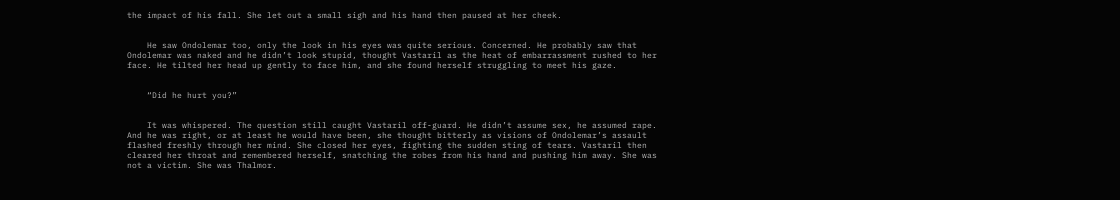the impact of his fall. She let out a small sigh and his hand then paused at her cheek.


    He saw Ondolemar too, only the look in his eyes was quite serious. Concerned. He probably saw that Ondolemar was naked and he didn’t look stupid, thought Vastaril as the heat of embarrassment rushed to her face. He tilted her head up gently to face him, and she found herself struggling to meet his gaze.


    “Did he hurt you?”


    It was whispered. The question still caught Vastaril off-guard. He didn’t assume sex, he assumed rape.  And he was right, or at least he would have been, she thought bitterly as visions of Ondolemar’s assault flashed freshly through her mind. She closed her eyes, fighting the sudden sting of tears. Vastaril then cleared her throat and remembered herself, snatching the robes from his hand and pushing him away. She was not a victim. She was Thalmor.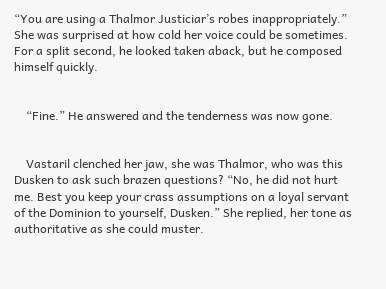“You are using a Thalmor Justiciar’s robes inappropriately.” She was surprised at how cold her voice could be sometimes. For a split second, he looked taken aback, but he composed himself quickly.


    “Fine.” He answered and the tenderness was now gone.


    Vastaril clenched her jaw, she was Thalmor, who was this Dusken to ask such brazen questions? “No, he did not hurt me. Best you keep your crass assumptions on a loyal servant of the Dominion to yourself, Dusken.” She replied, her tone as authoritative as she could muster.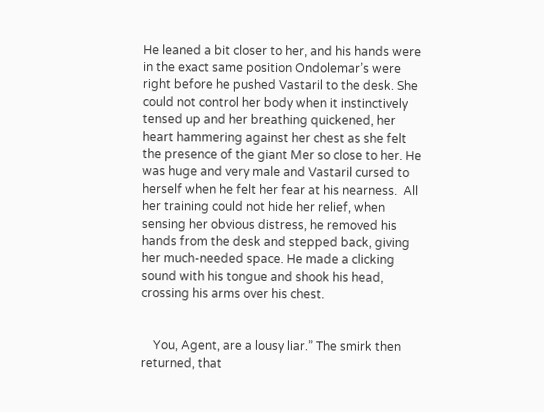He leaned a bit closer to her, and his hands were in the exact same position Ondolemar’s were right before he pushed Vastaril to the desk. She could not control her body when it instinctively tensed up and her breathing quickened, her heart hammering against her chest as she felt the presence of the giant Mer so close to her. He was huge and very male and Vastaril cursed to herself when he felt her fear at his nearness.  All her training could not hide her relief, when sensing her obvious distress, he removed his hands from the desk and stepped back, giving her much-needed space. He made a clicking sound with his tongue and shook his head, crossing his arms over his chest.


    You, Agent, are a lousy liar.” The smirk then returned, that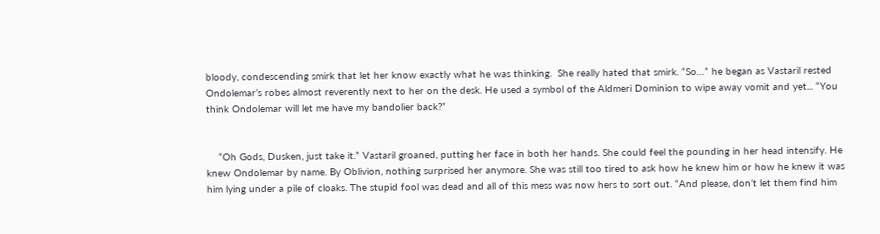bloody, condescending smirk that let her know exactly what he was thinking.  She really hated that smirk. “So…” he began as Vastaril rested Ondolemar’s robes almost reverently next to her on the desk. He used a symbol of the Aldmeri Dominion to wipe away vomit and yet... “You think Ondolemar will let me have my bandolier back?”


    “Oh Gods, Dusken, just take it.” Vastaril groaned, putting her face in both her hands. She could feel the pounding in her head intensify. He knew Ondolemar by name. By Oblivion, nothing surprised her anymore. She was still too tired to ask how he knew him or how he knew it was him lying under a pile of cloaks. The stupid fool was dead and all of this mess was now hers to sort out. “And please, don’t let them find him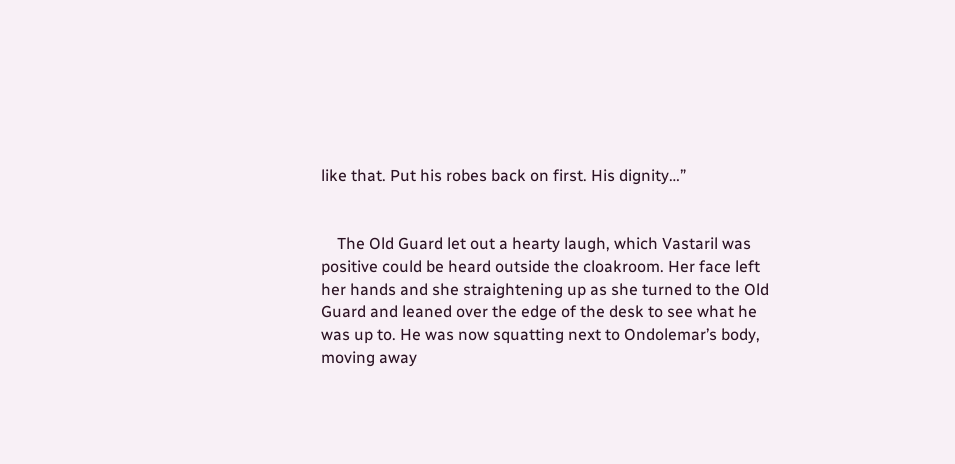like that. Put his robes back on first. His dignity…”


    The Old Guard let out a hearty laugh, which Vastaril was positive could be heard outside the cloakroom. Her face left her hands and she straightening up as she turned to the Old Guard and leaned over the edge of the desk to see what he was up to. He was now squatting next to Ondolemar’s body, moving away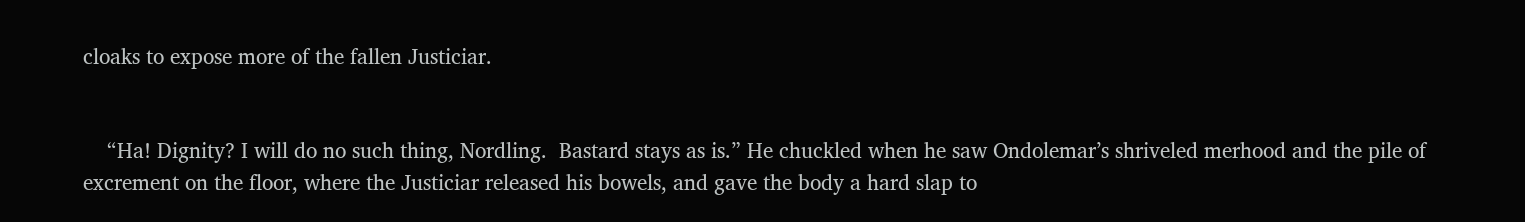cloaks to expose more of the fallen Justiciar.


    “Ha! Dignity? I will do no such thing, Nordling.  Bastard stays as is.” He chuckled when he saw Ondolemar’s shriveled merhood and the pile of excrement on the floor, where the Justiciar released his bowels, and gave the body a hard slap to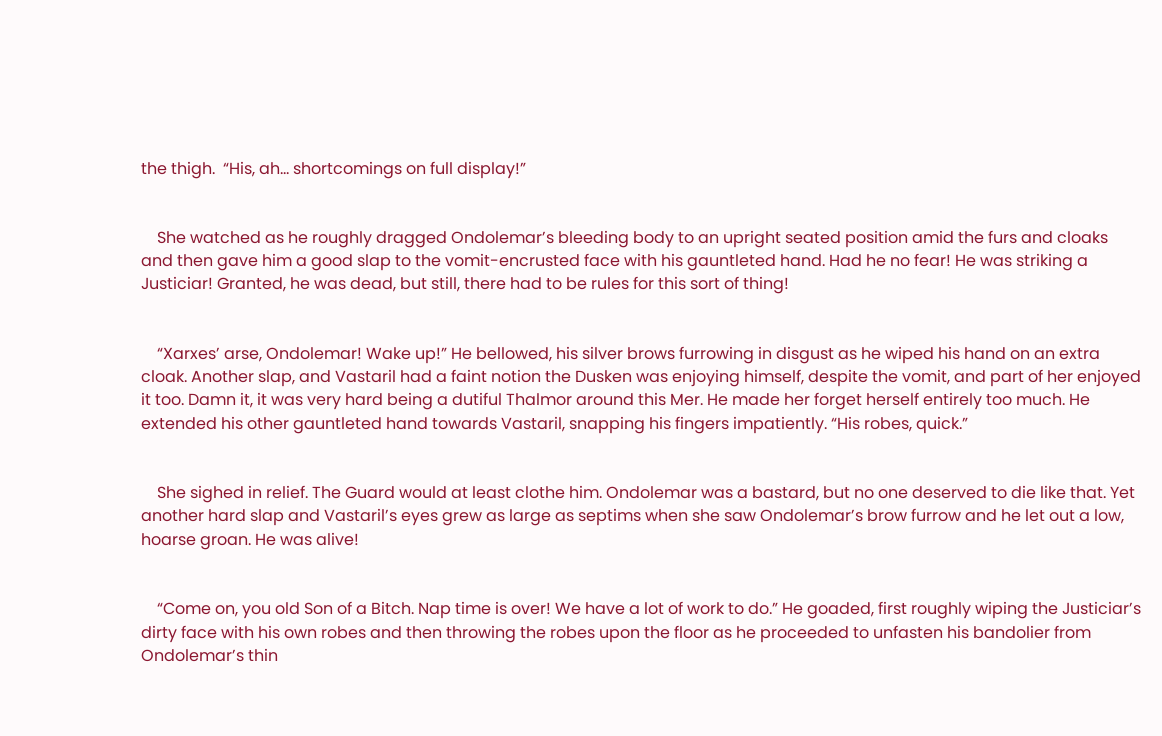the thigh.  “His, ah… shortcomings on full display!”


    She watched as he roughly dragged Ondolemar’s bleeding body to an upright seated position amid the furs and cloaks and then gave him a good slap to the vomit-encrusted face with his gauntleted hand. Had he no fear! He was striking a Justiciar! Granted, he was dead, but still, there had to be rules for this sort of thing!


    “Xarxes’ arse, Ondolemar! Wake up!” He bellowed, his silver brows furrowing in disgust as he wiped his hand on an extra cloak. Another slap, and Vastaril had a faint notion the Dusken was enjoying himself, despite the vomit, and part of her enjoyed it too. Damn it, it was very hard being a dutiful Thalmor around this Mer. He made her forget herself entirely too much. He extended his other gauntleted hand towards Vastaril, snapping his fingers impatiently. “His robes, quick.”


    She sighed in relief. The Guard would at least clothe him. Ondolemar was a bastard, but no one deserved to die like that. Yet another hard slap and Vastaril’s eyes grew as large as septims when she saw Ondolemar’s brow furrow and he let out a low, hoarse groan. He was alive!


    “Come on, you old Son of a Bitch. Nap time is over! We have a lot of work to do.” He goaded, first roughly wiping the Justiciar’s dirty face with his own robes and then throwing the robes upon the floor as he proceeded to unfasten his bandolier from Ondolemar’s thin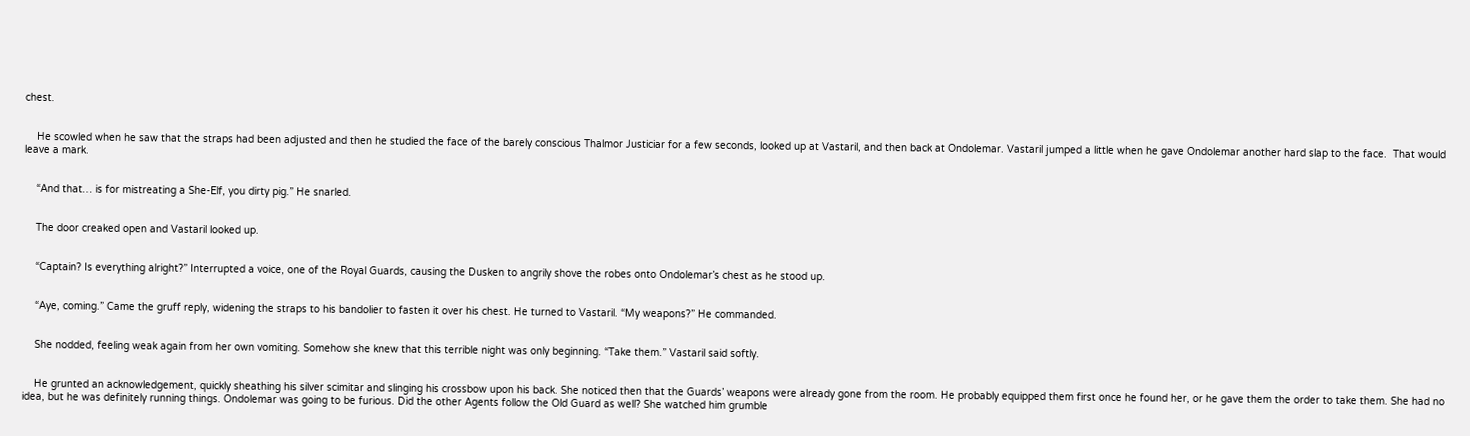chest.


    He scowled when he saw that the straps had been adjusted and then he studied the face of the barely conscious Thalmor Justiciar for a few seconds, looked up at Vastaril, and then back at Ondolemar. Vastaril jumped a little when he gave Ondolemar another hard slap to the face.  That would leave a mark.


    “And that… is for mistreating a She-Elf, you dirty pig.” He snarled.


    The door creaked open and Vastaril looked up.


    “Captain? Is everything alright?” Interrupted a voice, one of the Royal Guards, causing the Dusken to angrily shove the robes onto Ondolemar’s chest as he stood up.


    “Aye, coming.” Came the gruff reply, widening the straps to his bandolier to fasten it over his chest. He turned to Vastaril. “My weapons?” He commanded.


    She nodded, feeling weak again from her own vomiting. Somehow she knew that this terrible night was only beginning. “Take them.” Vastaril said softly.


    He grunted an acknowledgement, quickly sheathing his silver scimitar and slinging his crossbow upon his back. She noticed then that the Guards’ weapons were already gone from the room. He probably equipped them first once he found her, or he gave them the order to take them. She had no idea, but he was definitely running things. Ondolemar was going to be furious. Did the other Agents follow the Old Guard as well? She watched him grumble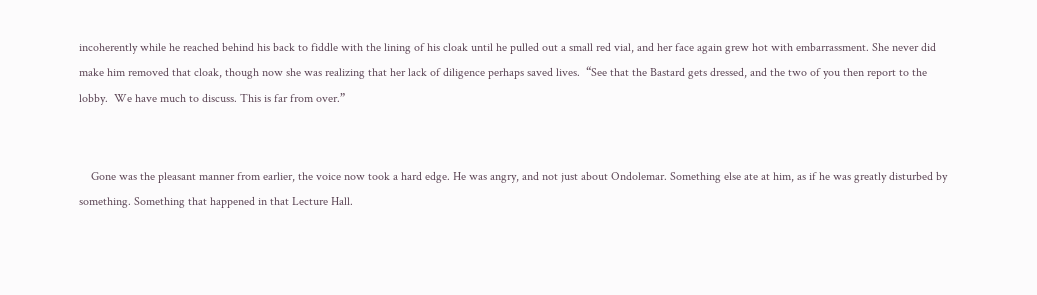incoherently while he reached behind his back to fiddle with the lining of his cloak until he pulled out a small red vial, and her face again grew hot with embarrassment. She never did make him removed that cloak, though now she was realizing that her lack of diligence perhaps saved lives.  “See that the Bastard gets dressed, and the two of you then report to the lobby.  We have much to discuss. This is far from over.”


    Gone was the pleasant manner from earlier, the voice now took a hard edge. He was angry, and not just about Ondolemar. Something else ate at him, as if he was greatly disturbed by something. Something that happened in that Lecture Hall.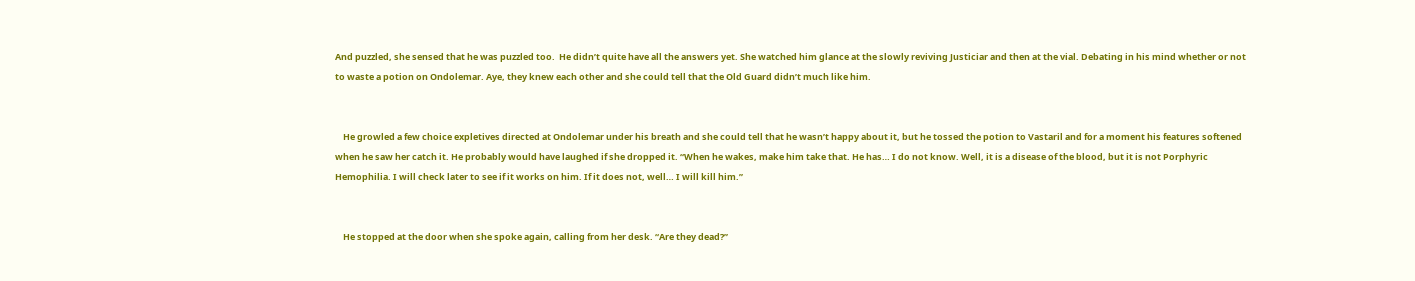And puzzled, she sensed that he was puzzled too.  He didn’t quite have all the answers yet. She watched him glance at the slowly reviving Justiciar and then at the vial. Debating in his mind whether or not to waste a potion on Ondolemar. Aye, they knew each other and she could tell that the Old Guard didn’t much like him.


    He growled a few choice expletives directed at Ondolemar under his breath and she could tell that he wasn’t happy about it, but he tossed the potion to Vastaril and for a moment his features softened when he saw her catch it. He probably would have laughed if she dropped it. “When he wakes, make him take that. He has… I do not know. Well, it is a disease of the blood, but it is not Porphyric Hemophilia. I will check later to see if it works on him. If it does not, well… I will kill him.”


    He stopped at the door when she spoke again, calling from her desk. “Are they dead?”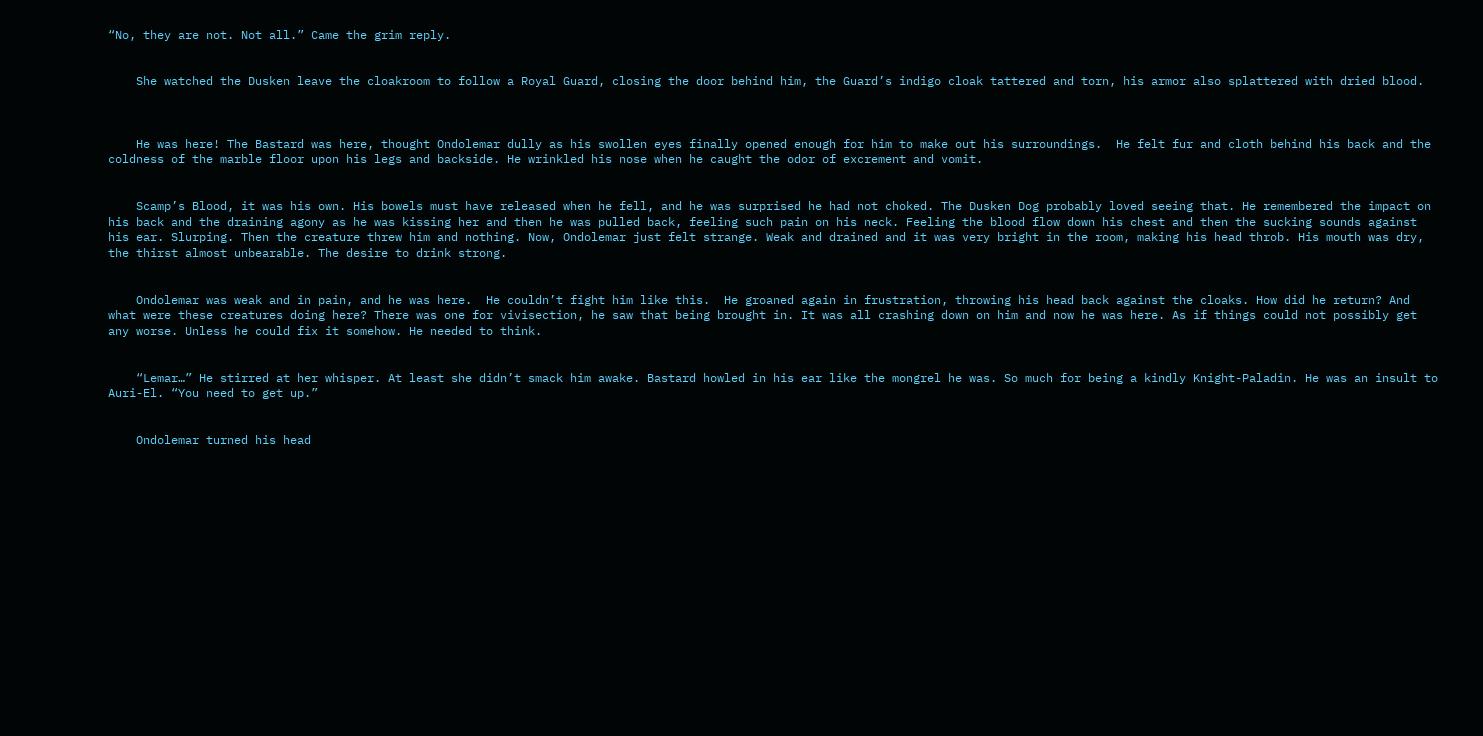“No, they are not. Not all.” Came the grim reply.


    She watched the Dusken leave the cloakroom to follow a Royal Guard, closing the door behind him, the Guard’s indigo cloak tattered and torn, his armor also splattered with dried blood.



    He was here! The Bastard was here, thought Ondolemar dully as his swollen eyes finally opened enough for him to make out his surroundings.  He felt fur and cloth behind his back and the coldness of the marble floor upon his legs and backside. He wrinkled his nose when he caught the odor of excrement and vomit.


    Scamp’s Blood, it was his own. His bowels must have released when he fell, and he was surprised he had not choked. The Dusken Dog probably loved seeing that. He remembered the impact on his back and the draining agony as he was kissing her and then he was pulled back, feeling such pain on his neck. Feeling the blood flow down his chest and then the sucking sounds against his ear. Slurping. Then the creature threw him and nothing. Now, Ondolemar just felt strange. Weak and drained and it was very bright in the room, making his head throb. His mouth was dry, the thirst almost unbearable. The desire to drink strong.


    Ondolemar was weak and in pain, and he was here.  He couldn’t fight him like this.  He groaned again in frustration, throwing his head back against the cloaks. How did he return? And what were these creatures doing here? There was one for vivisection, he saw that being brought in. It was all crashing down on him and now he was here. As if things could not possibly get any worse. Unless he could fix it somehow. He needed to think.


    “Lemar…” He stirred at her whisper. At least she didn’t smack him awake. Bastard howled in his ear like the mongrel he was. So much for being a kindly Knight-Paladin. He was an insult to Auri-El. “You need to get up.”


    Ondolemar turned his head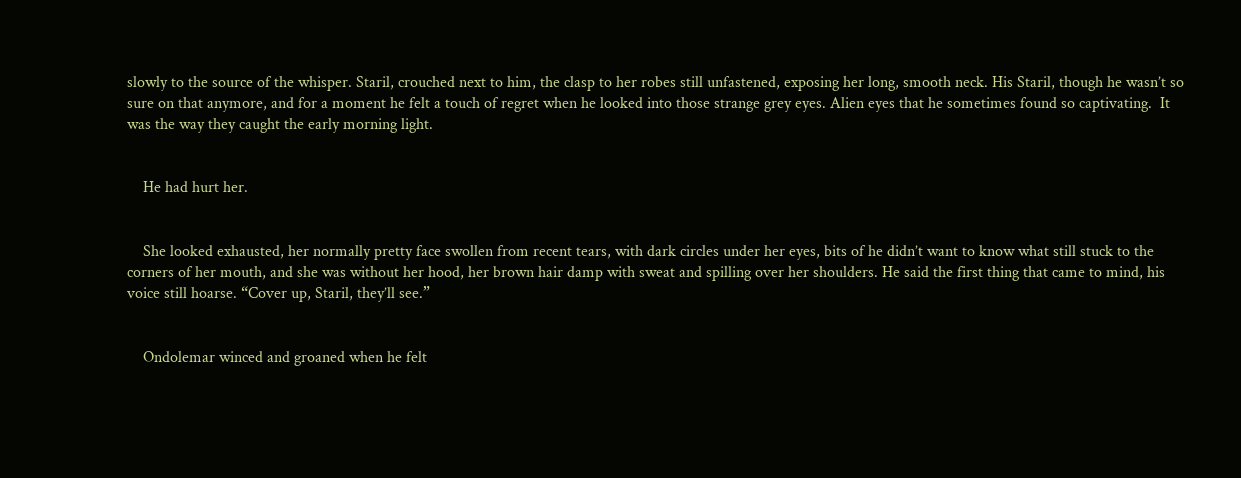slowly to the source of the whisper. Staril, crouched next to him, the clasp to her robes still unfastened, exposing her long, smooth neck. His Staril, though he wasn’t so sure on that anymore, and for a moment he felt a touch of regret when he looked into those strange grey eyes. Alien eyes that he sometimes found so captivating.  It was the way they caught the early morning light.


    He had hurt her.


    She looked exhausted, her normally pretty face swollen from recent tears, with dark circles under her eyes, bits of he didn’t want to know what still stuck to the corners of her mouth, and she was without her hood, her brown hair damp with sweat and spilling over her shoulders. He said the first thing that came to mind, his voice still hoarse. “Cover up, Staril, they’ll see.”


    Ondolemar winced and groaned when he felt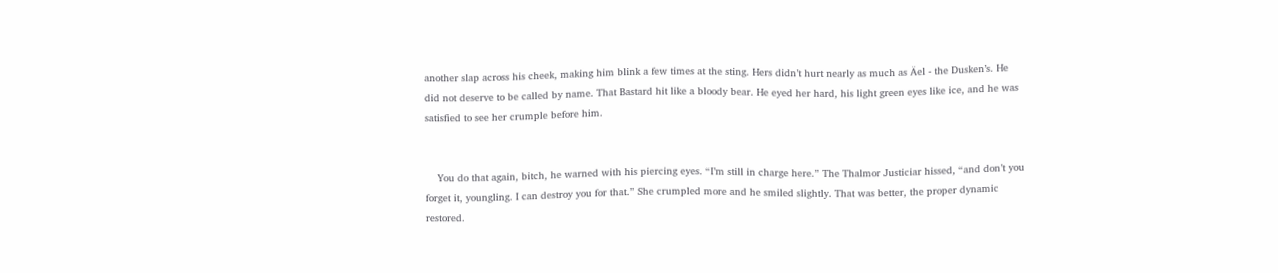another slap across his cheek, making him blink a few times at the sting. Hers didn’t hurt nearly as much as Äel - the Dusken’s. He did not deserve to be called by name. That Bastard hit like a bloody bear. He eyed her hard, his light green eyes like ice, and he was satisfied to see her crumple before him.


    You do that again, bitch, he warned with his piercing eyes. “I’m still in charge here.” The Thalmor Justiciar hissed, “and don’t you forget it, youngling. I can destroy you for that.” She crumpled more and he smiled slightly. That was better, the proper dynamic restored.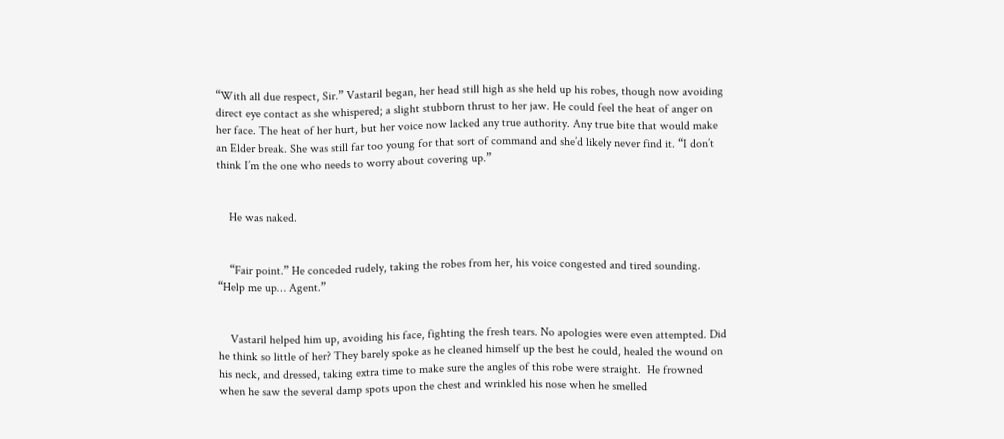“With all due respect, Sir.” Vastaril began, her head still high as she held up his robes, though now avoiding direct eye contact as she whispered; a slight stubborn thrust to her jaw. He could feel the heat of anger on her face. The heat of her hurt, but her voice now lacked any true authority. Any true bite that would make an Elder break. She was still far too young for that sort of command and she’d likely never find it. “I don’t think I’m the one who needs to worry about covering up.”


    He was naked.


    “Fair point.” He conceded rudely, taking the robes from her, his voice congested and tired sounding. “Help me up… Agent.”


    Vastaril helped him up, avoiding his face, fighting the fresh tears. No apologies were even attempted. Did he think so little of her? They barely spoke as he cleaned himself up the best he could, healed the wound on his neck, and dressed, taking extra time to make sure the angles of this robe were straight.  He frowned when he saw the several damp spots upon the chest and wrinkled his nose when he smelled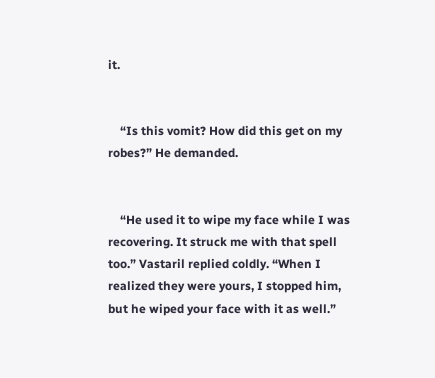it.


    “Is this vomit? How did this get on my robes?” He demanded.


    “He used it to wipe my face while I was recovering. It struck me with that spell too.” Vastaril replied coldly. “When I realized they were yours, I stopped him, but he wiped your face with it as well.”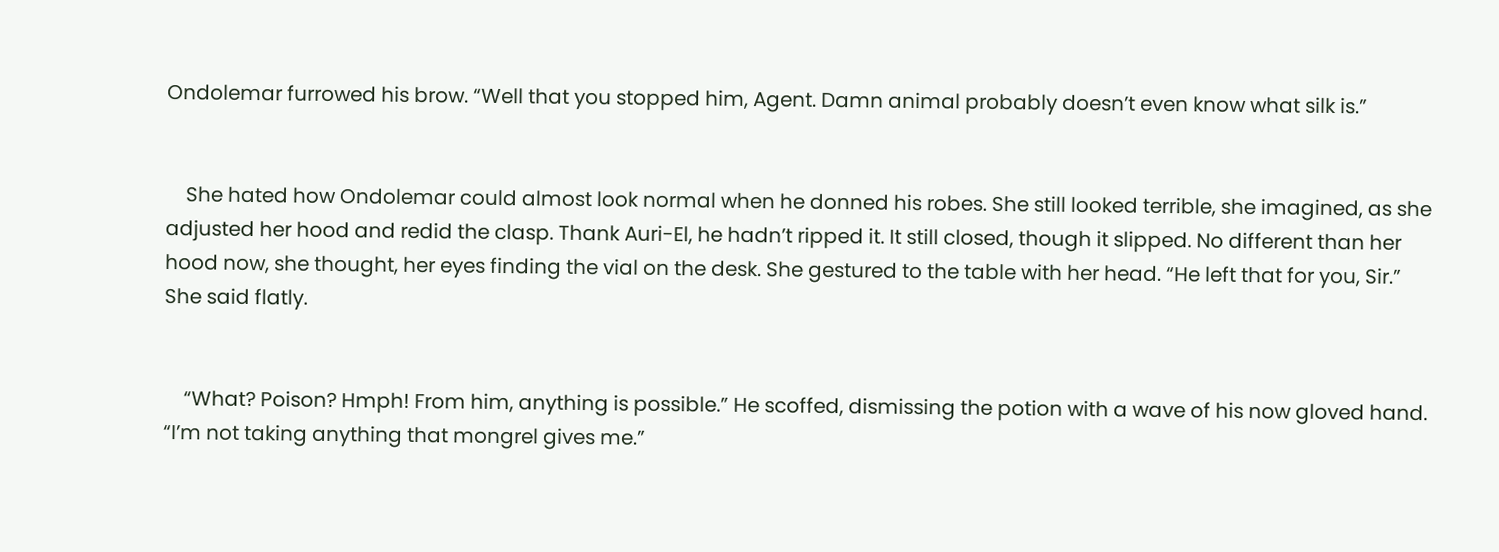Ondolemar furrowed his brow. “Well that you stopped him, Agent. Damn animal probably doesn’t even know what silk is.”


    She hated how Ondolemar could almost look normal when he donned his robes. She still looked terrible, she imagined, as she adjusted her hood and redid the clasp. Thank Auri-El, he hadn’t ripped it. It still closed, though it slipped. No different than her hood now, she thought, her eyes finding the vial on the desk. She gestured to the table with her head. “He left that for you, Sir.” She said flatly.


    “What? Poison? Hmph! From him, anything is possible.” He scoffed, dismissing the potion with a wave of his now gloved hand. “I’m not taking anything that mongrel gives me.”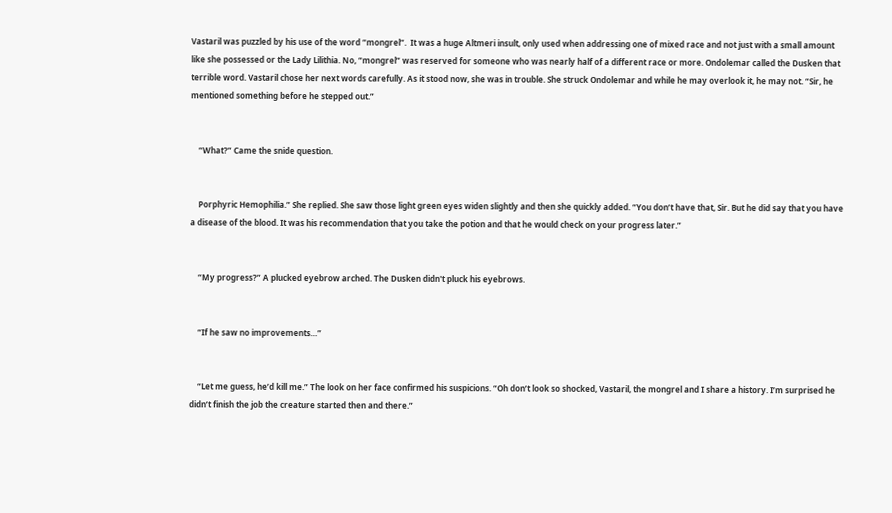Vastaril was puzzled by his use of the word “mongrel”.  It was a huge Altmeri insult, only used when addressing one of mixed race and not just with a small amount like she possessed or the Lady Lilithia. No, “mongrel” was reserved for someone who was nearly half of a different race or more. Ondolemar called the Dusken that terrible word. Vastaril chose her next words carefully. As it stood now, she was in trouble. She struck Ondolemar and while he may overlook it, he may not. “Sir, he mentioned something before he stepped out.”


    “What?” Came the snide question.


    Porphyric Hemophilia.” She replied. She saw those light green eyes widen slightly and then she quickly added. “You don’t have that, Sir. But he did say that you have a disease of the blood. It was his recommendation that you take the potion and that he would check on your progress later.”


    “My progress?” A plucked eyebrow arched. The Dusken didn't pluck his eyebrows.


    “If he saw no improvements…”


    “Let me guess, he’d kill me.” The look on her face confirmed his suspicions. “Oh don’t look so shocked, Vastaril, the mongrel and I share a history. I’m surprised he didn’t finish the job the creature started then and there.”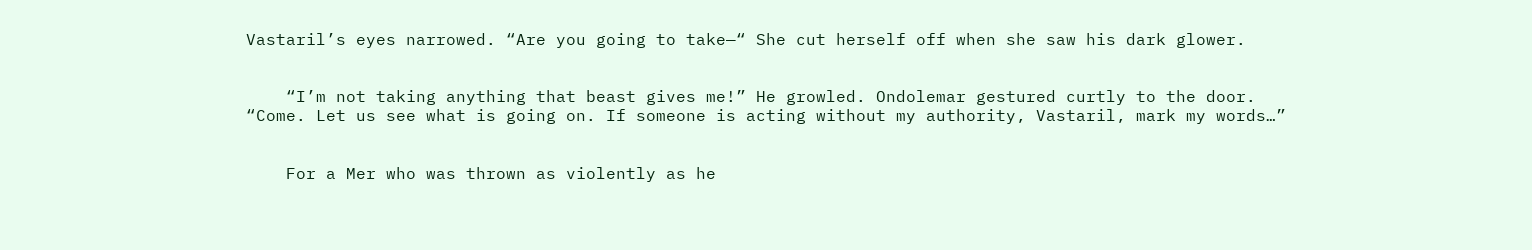Vastaril’s eyes narrowed. “Are you going to take—“ She cut herself off when she saw his dark glower.


    “I’m not taking anything that beast gives me!” He growled. Ondolemar gestured curtly to the door. “Come. Let us see what is going on. If someone is acting without my authority, Vastaril, mark my words…”


    For a Mer who was thrown as violently as he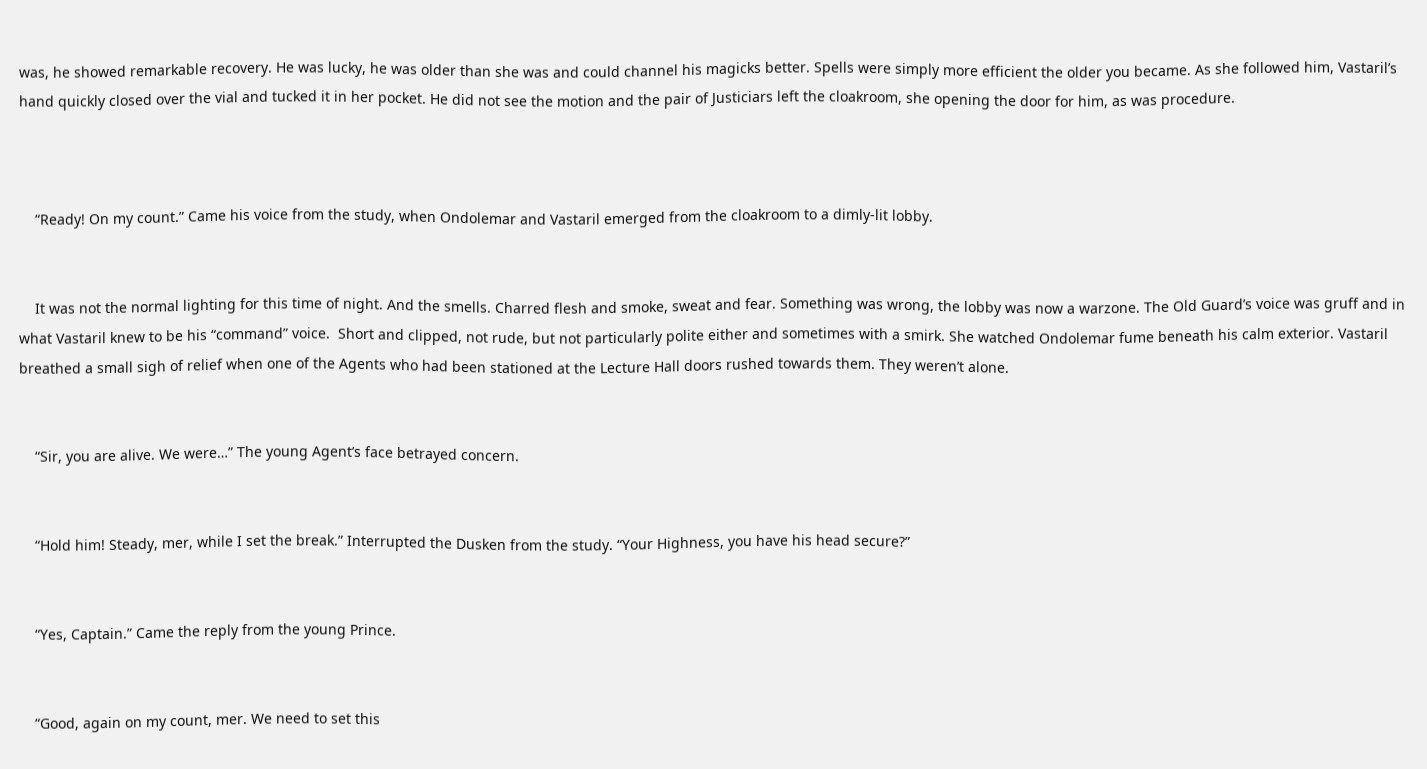was, he showed remarkable recovery. He was lucky, he was older than she was and could channel his magicks better. Spells were simply more efficient the older you became. As she followed him, Vastaril’s hand quickly closed over the vial and tucked it in her pocket. He did not see the motion and the pair of Justiciars left the cloakroom, she opening the door for him, as was procedure.



    “Ready! On my count.” Came his voice from the study, when Ondolemar and Vastaril emerged from the cloakroom to a dimly-lit lobby.


    It was not the normal lighting for this time of night. And the smells. Charred flesh and smoke, sweat and fear. Something was wrong, the lobby was now a warzone. The Old Guard’s voice was gruff and in what Vastaril knew to be his “command” voice.  Short and clipped, not rude, but not particularly polite either and sometimes with a smirk. She watched Ondolemar fume beneath his calm exterior. Vastaril breathed a small sigh of relief when one of the Agents who had been stationed at the Lecture Hall doors rushed towards them. They weren’t alone.


    “Sir, you are alive. We were…” The young Agent’s face betrayed concern.


    “Hold him! Steady, mer, while I set the break.” Interrupted the Dusken from the study. “Your Highness, you have his head secure?”


    “Yes, Captain.” Came the reply from the young Prince.


    “Good, again on my count, mer. We need to set this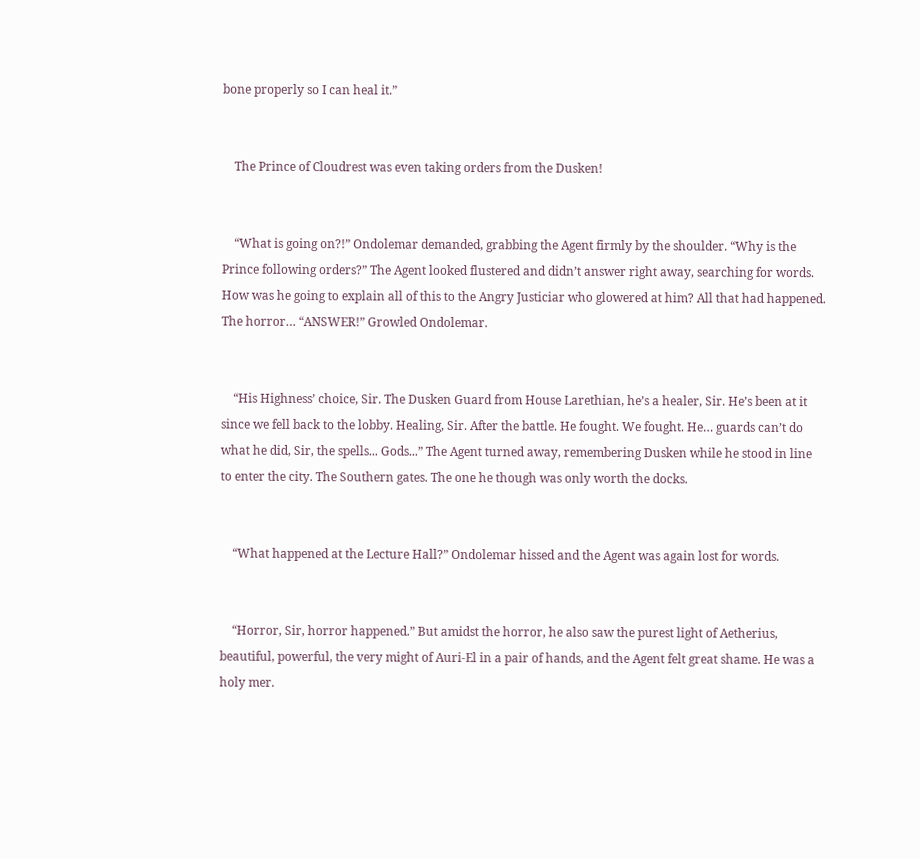bone properly so I can heal it.”


    The Prince of Cloudrest was even taking orders from the Dusken!


    “What is going on?!” Ondolemar demanded, grabbing the Agent firmly by the shoulder. “Why is the Prince following orders?” The Agent looked flustered and didn’t answer right away, searching for words.  How was he going to explain all of this to the Angry Justiciar who glowered at him? All that had happened. The horror… “ANSWER!” Growled Ondolemar.


    “His Highness’ choice, Sir. The Dusken Guard from House Larethian, he’s a healer, Sir. He’s been at it since we fell back to the lobby. Healing, Sir. After the battle. He fought. We fought. He… guards can’t do what he did, Sir, the spells... Gods...” The Agent turned away, remembering Dusken while he stood in line to enter the city. The Southern gates. The one he though was only worth the docks.


    “What happened at the Lecture Hall?” Ondolemar hissed and the Agent was again lost for words.


    “Horror, Sir, horror happened.” But amidst the horror, he also saw the purest light of Aetherius, beautiful, powerful, the very might of Auri-El in a pair of hands, and the Agent felt great shame. He was a holy mer.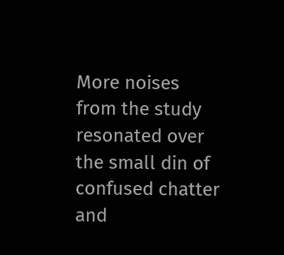More noises from the study resonated over the small din of confused chatter and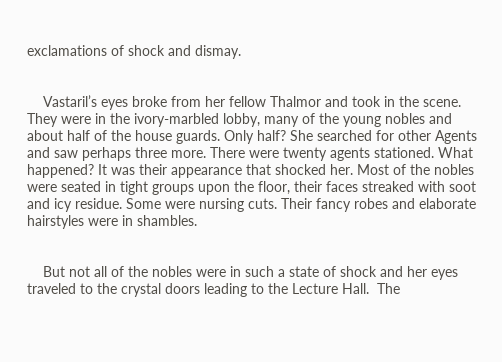exclamations of shock and dismay.


    Vastaril’s eyes broke from her fellow Thalmor and took in the scene. They were in the ivory-marbled lobby, many of the young nobles and about half of the house guards. Only half? She searched for other Agents and saw perhaps three more. There were twenty agents stationed. What happened? It was their appearance that shocked her. Most of the nobles were seated in tight groups upon the floor, their faces streaked with soot and icy residue. Some were nursing cuts. Their fancy robes and elaborate hairstyles were in shambles.


    But not all of the nobles were in such a state of shock and her eyes traveled to the crystal doors leading to the Lecture Hall.  The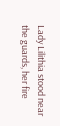Lady Lilithia stood near the guards, her fire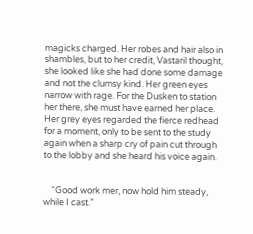magicks charged. Her robes and hair also in shambles, but to her credit, Vastaril thought, she looked like she had done some damage and not the clumsy kind. Her green eyes narrow with rage. For the Dusken to station her there, she must have earned her place. Her grey eyes regarded the fierce redhead for a moment, only to be sent to the study again when a sharp cry of pain cut through to the lobby and she heard his voice again.


    “Good work mer, now hold him steady, while I cast.”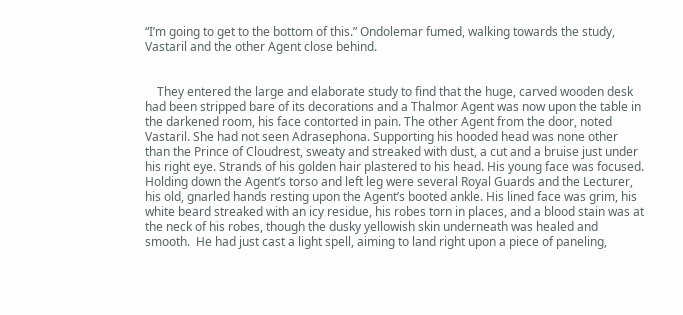“I’m going to get to the bottom of this.” Ondolemar fumed, walking towards the study, Vastaril and the other Agent close behind.


    They entered the large and elaborate study to find that the huge, carved wooden desk had been stripped bare of its decorations and a Thalmor Agent was now upon the table in the darkened room, his face contorted in pain. The other Agent from the door, noted Vastaril. She had not seen Adrasephona. Supporting his hooded head was none other than the Prince of Cloudrest, sweaty and streaked with dust, a cut and a bruise just under his right eye. Strands of his golden hair plastered to his head. His young face was focused. Holding down the Agent’s torso and left leg were several Royal Guards and the Lecturer, his old, gnarled hands resting upon the Agent’s booted ankle. His lined face was grim, his white beard streaked with an icy residue, his robes torn in places, and a blood stain was at the neck of his robes, though the dusky yellowish skin underneath was healed and smooth.  He had just cast a light spell, aiming to land right upon a piece of paneling,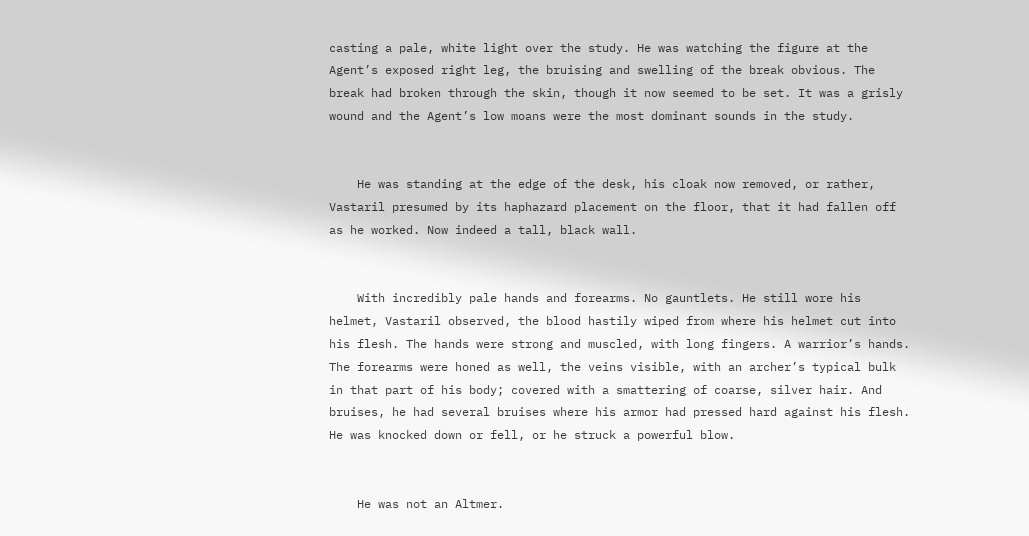casting a pale, white light over the study. He was watching the figure at the Agent’s exposed right leg, the bruising and swelling of the break obvious. The break had broken through the skin, though it now seemed to be set. It was a grisly wound and the Agent’s low moans were the most dominant sounds in the study.


    He was standing at the edge of the desk, his cloak now removed, or rather, Vastaril presumed by its haphazard placement on the floor, that it had fallen off as he worked. Now indeed a tall, black wall.


    With incredibly pale hands and forearms. No gauntlets. He still wore his helmet, Vastaril observed, the blood hastily wiped from where his helmet cut into his flesh. The hands were strong and muscled, with long fingers. A warrior’s hands. The forearms were honed as well, the veins visible, with an archer’s typical bulk in that part of his body; covered with a smattering of coarse, silver hair. And bruises, he had several bruises where his armor had pressed hard against his flesh. He was knocked down or fell, or he struck a powerful blow.


    He was not an Altmer.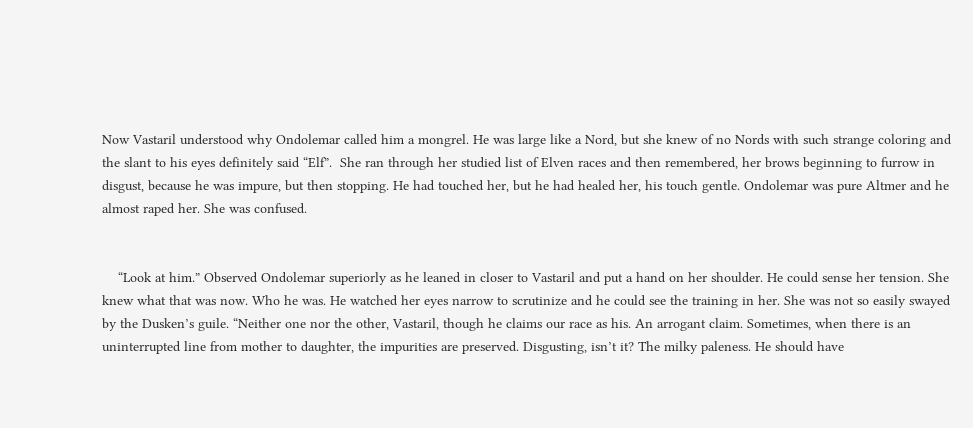Now Vastaril understood why Ondolemar called him a mongrel. He was large like a Nord, but she knew of no Nords with such strange coloring and the slant to his eyes definitely said “Elf”.  She ran through her studied list of Elven races and then remembered, her brows beginning to furrow in disgust, because he was impure, but then stopping. He had touched her, but he had healed her, his touch gentle. Ondolemar was pure Altmer and he almost raped her. She was confused.


    “Look at him.” Observed Ondolemar superiorly as he leaned in closer to Vastaril and put a hand on her shoulder. He could sense her tension. She knew what that was now. Who he was. He watched her eyes narrow to scrutinize and he could see the training in her. She was not so easily swayed by the Dusken’s guile. “Neither one nor the other, Vastaril, though he claims our race as his. An arrogant claim. Sometimes, when there is an uninterrupted line from mother to daughter, the impurities are preserved. Disgusting, isn’t it? The milky paleness. He should have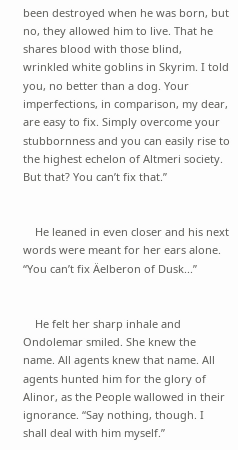been destroyed when he was born, but no, they allowed him to live. That he shares blood with those blind, wrinkled white goblins in Skyrim. I told you, no better than a dog. Your imperfections, in comparison, my dear, are easy to fix. Simply overcome your stubbornness and you can easily rise to the highest echelon of Altmeri society. But that? You can’t fix that.”


    He leaned in even closer and his next words were meant for her ears alone. “You can’t fix Äelberon of Dusk...”


    He felt her sharp inhale and Ondolemar smiled. She knew the name. All agents knew that name. All agents hunted him for the glory of Alinor, as the People wallowed in their ignorance. “Say nothing, though. I shall deal with him myself.”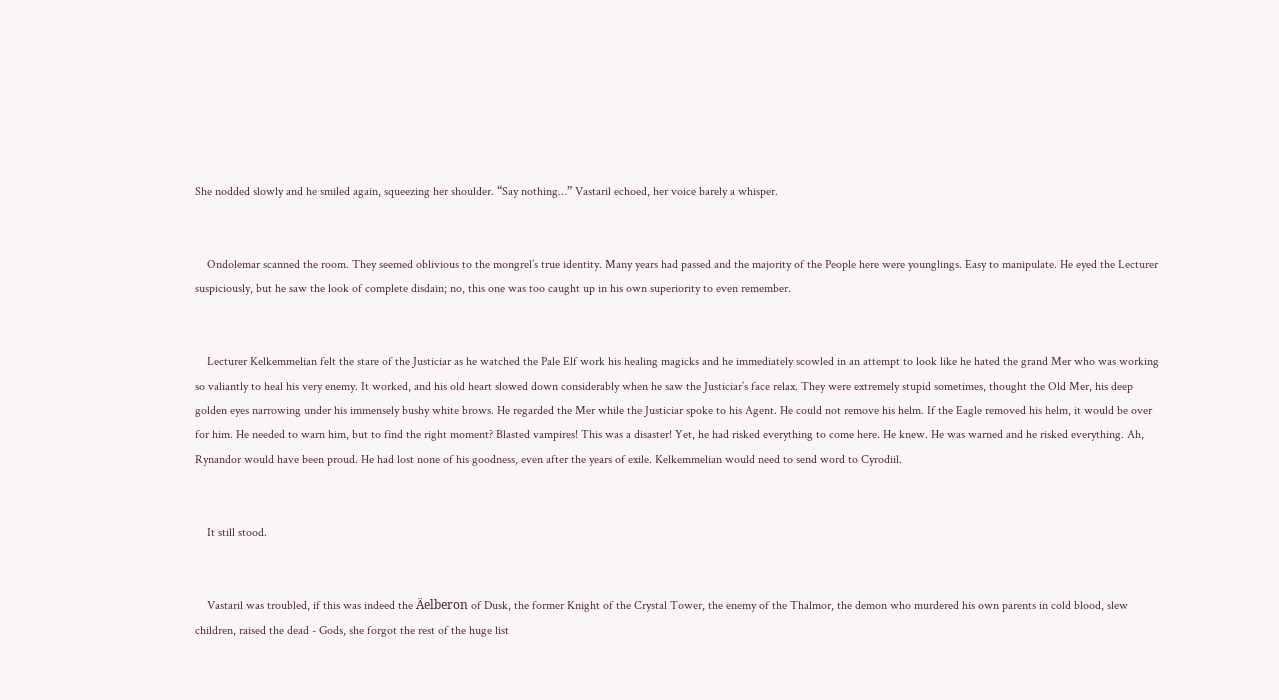She nodded slowly and he smiled again, squeezing her shoulder. “Say nothing…” Vastaril echoed, her voice barely a whisper.


    Ondolemar scanned the room. They seemed oblivious to the mongrel’s true identity. Many years had passed and the majority of the People here were younglings. Easy to manipulate. He eyed the Lecturer suspiciously, but he saw the look of complete disdain; no, this one was too caught up in his own superiority to even remember.


    Lecturer Kelkemmelian felt the stare of the Justiciar as he watched the Pale Elf work his healing magicks and he immediately scowled in an attempt to look like he hated the grand Mer who was working so valiantly to heal his very enemy. It worked, and his old heart slowed down considerably when he saw the Justiciar’s face relax. They were extremely stupid sometimes, thought the Old Mer, his deep golden eyes narrowing under his immensely bushy white brows. He regarded the Mer while the Justiciar spoke to his Agent. He could not remove his helm. If the Eagle removed his helm, it would be over for him. He needed to warn him, but to find the right moment? Blasted vampires! This was a disaster! Yet, he had risked everything to come here. He knew. He was warned and he risked everything. Ah, Rynandor would have been proud. He had lost none of his goodness, even after the years of exile. Kelkemmelian would need to send word to Cyrodiil.


    It still stood.


    Vastaril was troubled, if this was indeed the Äelberon of Dusk, the former Knight of the Crystal Tower, the enemy of the Thalmor, the demon who murdered his own parents in cold blood, slew children, raised the dead - Gods, she forgot the rest of the huge list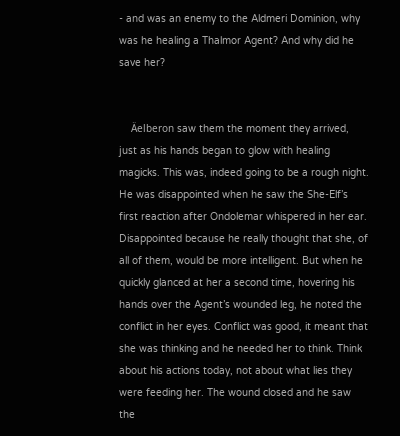- and was an enemy to the Aldmeri Dominion, why was he healing a Thalmor Agent? And why did he save her?


    Äelberon saw them the moment they arrived, just as his hands began to glow with healing magicks. This was, indeed going to be a rough night. He was disappointed when he saw the She-Elf’s first reaction after Ondolemar whispered in her ear. Disappointed because he really thought that she, of all of them, would be more intelligent. But when he quickly glanced at her a second time, hovering his hands over the Agent’s wounded leg, he noted the conflict in her eyes. Conflict was good, it meant that she was thinking and he needed her to think. Think about his actions today, not about what lies they were feeding her. The wound closed and he saw the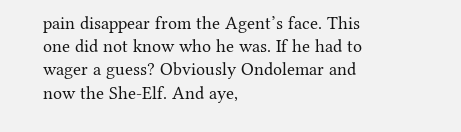pain disappear from the Agent’s face. This one did not know who he was. If he had to wager a guess? Obviously Ondolemar and now the She-Elf. And aye,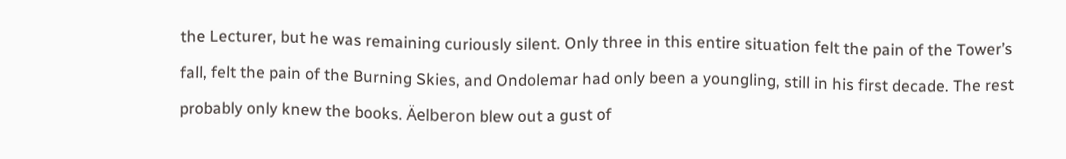the Lecturer, but he was remaining curiously silent. Only three in this entire situation felt the pain of the Tower’s fall, felt the pain of the Burning Skies, and Ondolemar had only been a youngling, still in his first decade. The rest probably only knew the books. Äelberon blew out a gust of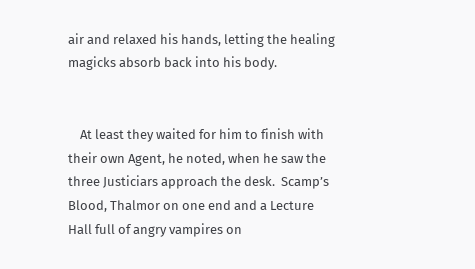air and relaxed his hands, letting the healing magicks absorb back into his body.


    At least they waited for him to finish with their own Agent, he noted, when he saw the three Justiciars approach the desk.  Scamp’s Blood, Thalmor on one end and a Lecture Hall full of angry vampires on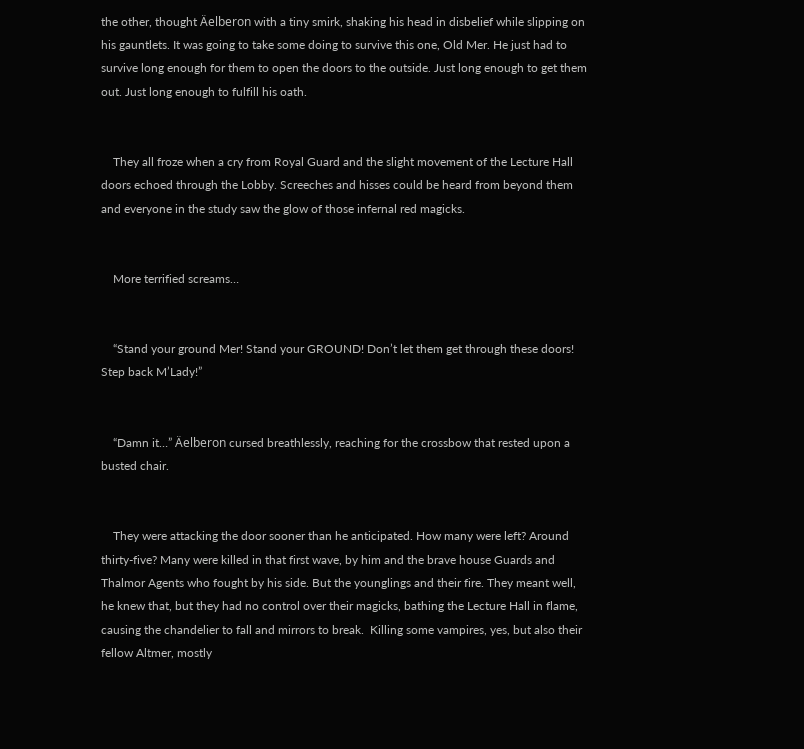the other, thought Äelberon with a tiny smirk, shaking his head in disbelief while slipping on his gauntlets. It was going to take some doing to survive this one, Old Mer. He just had to survive long enough for them to open the doors to the outside. Just long enough to get them out. Just long enough to fulfill his oath.


    They all froze when a cry from Royal Guard and the slight movement of the Lecture Hall doors echoed through the Lobby. Screeches and hisses could be heard from beyond them and everyone in the study saw the glow of those infernal red magicks.


    More terrified screams…


    “Stand your ground Mer! Stand your GROUND! Don’t let them get through these doors! Step back M’Lady!”


    “Damn it…” Äelberon cursed breathlessly, reaching for the crossbow that rested upon a busted chair.


    They were attacking the door sooner than he anticipated. How many were left? Around thirty-five? Many were killed in that first wave, by him and the brave house Guards and Thalmor Agents who fought by his side. But the younglings and their fire. They meant well, he knew that, but they had no control over their magicks, bathing the Lecture Hall in flame, causing the chandelier to fall and mirrors to break.  Killing some vampires, yes, but also their fellow Altmer, mostly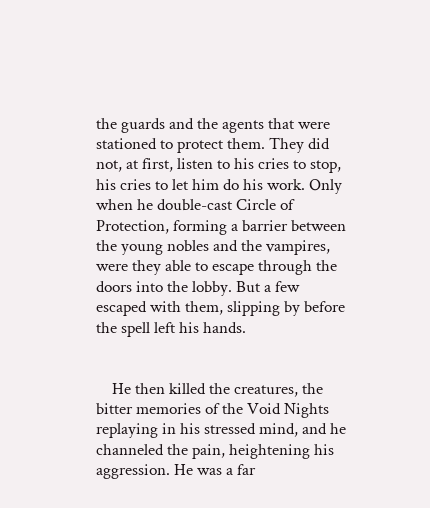the guards and the agents that were stationed to protect them. They did not, at first, listen to his cries to stop, his cries to let him do his work. Only when he double-cast Circle of Protection, forming a barrier between the young nobles and the vampires, were they able to escape through the doors into the lobby. But a few escaped with them, slipping by before the spell left his hands.


    He then killed the creatures, the bitter memories of the Void Nights replaying in his stressed mind, and he channeled the pain, heightening his aggression. He was a far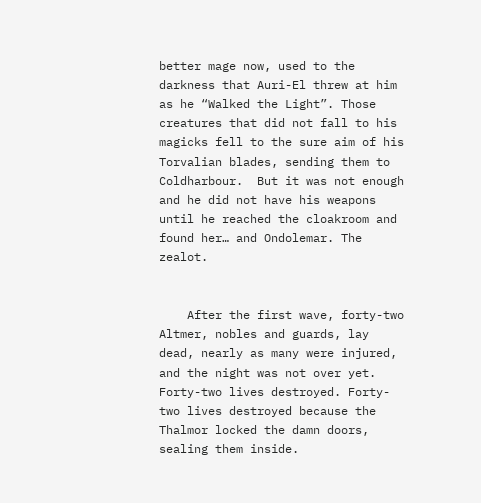better mage now, used to the darkness that Auri-El threw at him as he “Walked the Light”. Those creatures that did not fall to his magicks fell to the sure aim of his Torvalian blades, sending them to Coldharbour.  But it was not enough and he did not have his weapons until he reached the cloakroom and found her… and Ondolemar. The zealot.


    After the first wave, forty-two Altmer, nobles and guards, lay dead, nearly as many were injured, and the night was not over yet. Forty-two lives destroyed. Forty-two lives destroyed because the Thalmor locked the damn doors, sealing them inside.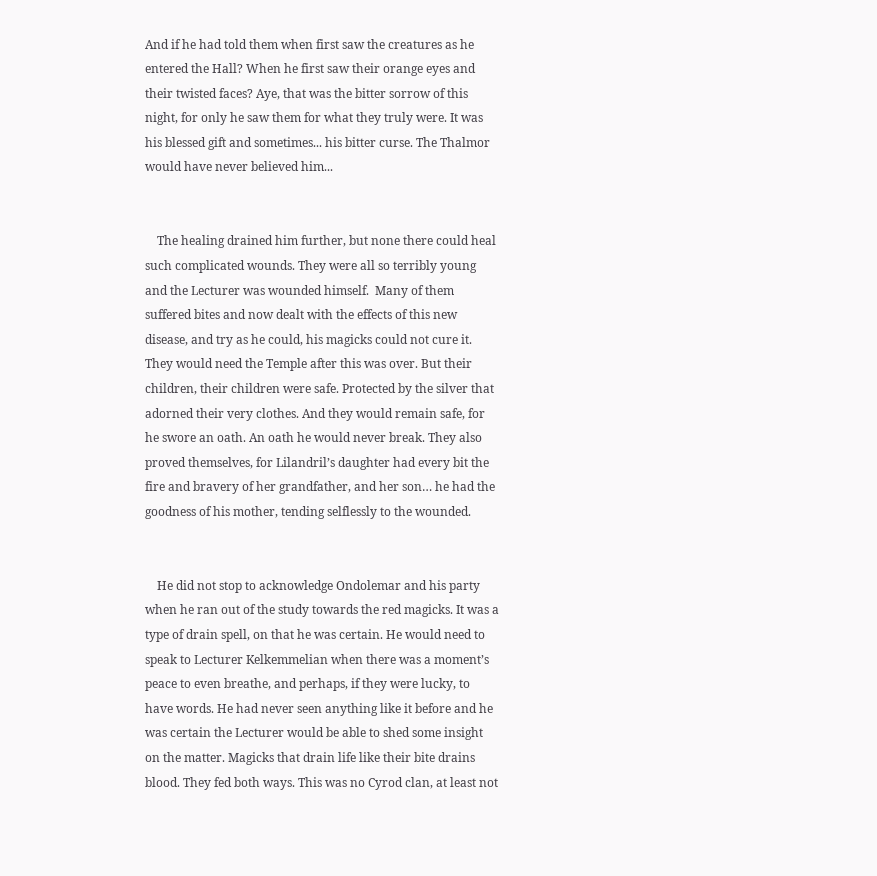And if he had told them when first saw the creatures as he entered the Hall? When he first saw their orange eyes and their twisted faces? Aye, that was the bitter sorrow of this night, for only he saw them for what they truly were. It was his blessed gift and sometimes... his bitter curse. The Thalmor would have never believed him...


    The healing drained him further, but none there could heal such complicated wounds. They were all so terribly young and the Lecturer was wounded himself.  Many of them suffered bites and now dealt with the effects of this new disease, and try as he could, his magicks could not cure it. They would need the Temple after this was over. But their children, their children were safe. Protected by the silver that adorned their very clothes. And they would remain safe, for he swore an oath. An oath he would never break. They also proved themselves, for Lilandril’s daughter had every bit the fire and bravery of her grandfather, and her son… he had the goodness of his mother, tending selflessly to the wounded.


    He did not stop to acknowledge Ondolemar and his party when he ran out of the study towards the red magicks. It was a type of drain spell, on that he was certain. He would need to speak to Lecturer Kelkemmelian when there was a moment’s peace to even breathe, and perhaps, if they were lucky, to have words. He had never seen anything like it before and he was certain the Lecturer would be able to shed some insight on the matter. Magicks that drain life like their bite drains blood. They fed both ways. This was no Cyrod clan, at least not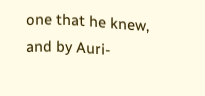one that he knew, and by Auri-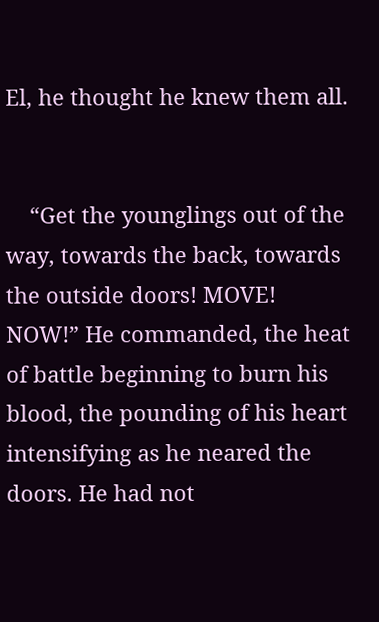El, he thought he knew them all.


    “Get the younglings out of the way, towards the back, towards the outside doors! MOVE! NOW!” He commanded, the heat of battle beginning to burn his blood, the pounding of his heart intensifying as he neared the doors. He had not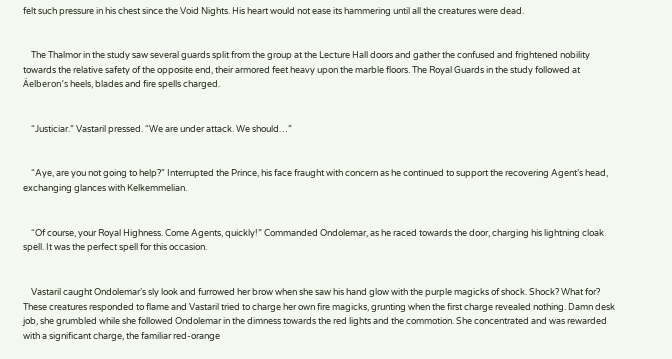felt such pressure in his chest since the Void Nights. His heart would not ease its hammering until all the creatures were dead.


    The Thalmor in the study saw several guards split from the group at the Lecture Hall doors and gather the confused and frightened nobility towards the relative safety of the opposite end, their armored feet heavy upon the marble floors. The Royal Guards in the study followed at Äelberon’s heels, blades and fire spells charged.


    “Justiciar.” Vastaril pressed. “We are under attack. We should…”


    “Aye, are you not going to help?” Interrupted the Prince, his face fraught with concern as he continued to support the recovering Agent’s head, exchanging glances with Kelkemmelian.


    “Of course, your Royal Highness. Come Agents, quickly!” Commanded Ondolemar, as he raced towards the door, charging his lightning cloak spell. It was the perfect spell for this occasion.


    Vastaril caught Ondolemar’s sly look and furrowed her brow when she saw his hand glow with the purple magicks of shock. Shock? What for? These creatures responded to flame and Vastaril tried to charge her own fire magicks, grunting when the first charge revealed nothing. Damn desk job, she grumbled while she followed Ondolemar in the dimness towards the red lights and the commotion. She concentrated and was rewarded with a significant charge, the familiar red-orange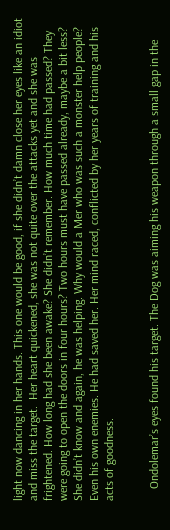light now dancing in her hands. This one would be good, if she didn’t damn close her eyes like an idiot and miss the target.  Her heart quickened, she was not quite over the attacks yet and she was frightened. How long had she been awake? She didn’t remember. How much time had passed? They were going to open the doors in four hours? Two hours must have passed already, maybe a bit less? She didn’t know and again, he was helping. Why would a Mer who was such a monster help people? Even his own enemies. He had saved her. Her mind raced, conflicted by her years of training and his acts of goodness.


    Ondolemar’s eyes found his target. The Dog was aiming his weapon through a small gap in the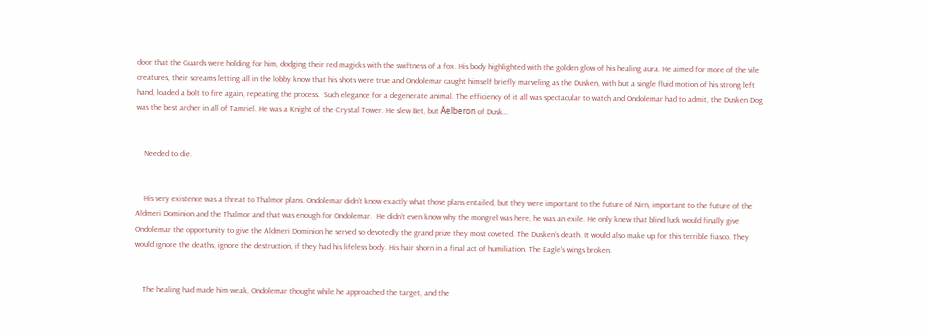door that the Guards were holding for him, dodging their red magicks with the swiftness of a fox. His body highlighted with the golden glow of his healing aura. He aimed for more of the vile creatures, their screams letting all in the lobby know that his shots were true and Ondolemar caught himself briefly marveling as the Dusken, with but a single fluid motion of his strong left hand, loaded a bolt to fire again, repeating the process.  Such elegance for a degenerate animal. The efficiency of it all was spectacular to watch and Ondolemar had to admit, the Dusken Dog was the best archer in all of Tamriel. He was a Knight of the Crystal Tower. He slew Bet, but Äelberon of Dusk…


    Needed to die.


    His very existence was a threat to Thalmor plans. Ondolemar didn’t know exactly what those plans entailed, but they were important to the future of Nirn, important to the future of the Aldmeri Dominion and the Thalmor and that was enough for Ondolemar.  He didn’t even know why the mongrel was here, he was an exile. He only knew that blind luck would finally give Ondolemar the opportunity to give the Aldmeri Dominion he served so devotedly the grand prize they most coveted. The Dusken’s death. It would also make up for this terrible fiasco. They would ignore the deaths, ignore the destruction, if they had his lifeless body. His hair shorn in a final act of humiliation. The Eagle's wings broken.


    The healing had made him weak, Ondolemar thought while he approached the target, and the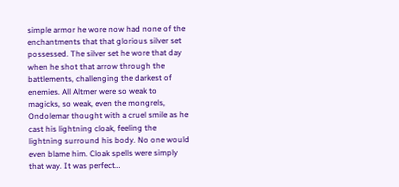simple armor he wore now had none of the enchantments that that glorious silver set possessed. The silver set he wore that day when he shot that arrow through the battlements, challenging the darkest of enemies. All Altmer were so weak to magicks, so weak, even the mongrels, Ondolemar thought with a cruel smile as he cast his lightning cloak, feeling the lightning surround his body. No one would even blame him. Cloak spells were simply that way. It was perfect…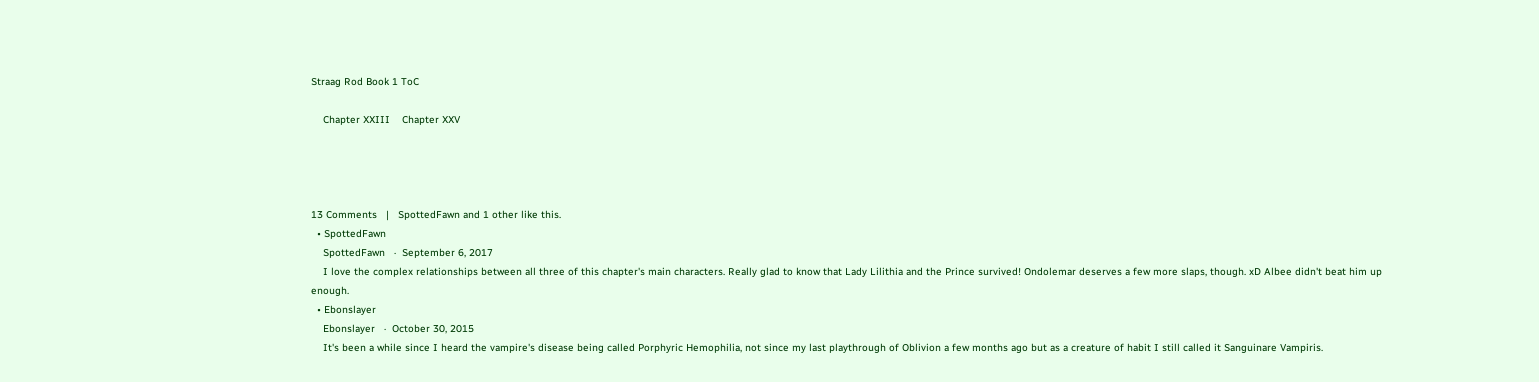Straag Rod Book 1 ToC

    Chapter XXIII    Chapter XXV




13 Comments   |   SpottedFawn and 1 other like this.
  • SpottedFawn
    SpottedFawn   ·  September 6, 2017
    I love the complex relationships between all three of this chapter's main characters. Really glad to know that Lady Lilithia and the Prince survived! Ondolemar deserves a few more slaps, though. xD Albee didn't beat him up enough.
  • Ebonslayer
    Ebonslayer   ·  October 30, 2015
    It's been a while since I heard the vampire's disease being called Porphyric Hemophilia, not since my last playthrough of Oblivion a few months ago but as a creature of habit I still called it Sanguinare Vampiris.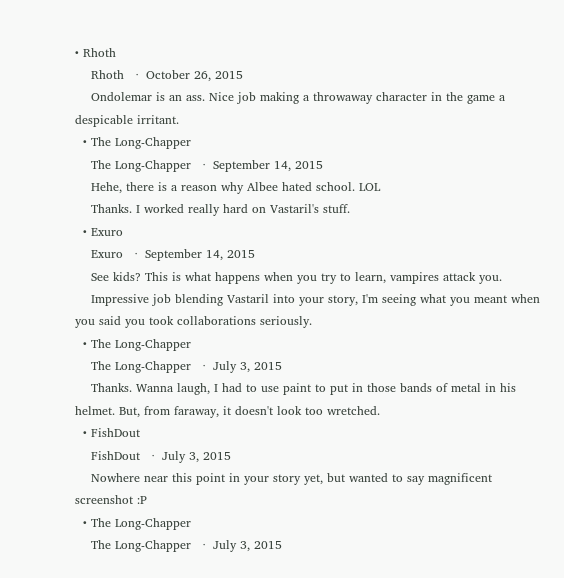• Rhoth
    Rhoth   ·  October 26, 2015
    Ondolemar is an ass. Nice job making a throwaway character in the game a despicable irritant.
  • The Long-Chapper
    The Long-Chapper   ·  September 14, 2015
    Hehe, there is a reason why Albee hated school. LOL
    Thanks. I worked really hard on Vastaril's stuff.
  • Exuro
    Exuro   ·  September 14, 2015
    See kids? This is what happens when you try to learn, vampires attack you.
    Impressive job blending Vastaril into your story, I'm seeing what you meant when you said you took collaborations seriously.
  • The Long-Chapper
    The Long-Chapper   ·  July 3, 2015
    Thanks. Wanna laugh, I had to use paint to put in those bands of metal in his helmet. But, from faraway, it doesn't look too wretched.
  • FishDout
    FishDout   ·  July 3, 2015
    Nowhere near this point in your story yet, but wanted to say magnificent screenshot :P
  • The Long-Chapper
    The Long-Chapper   ·  July 3, 2015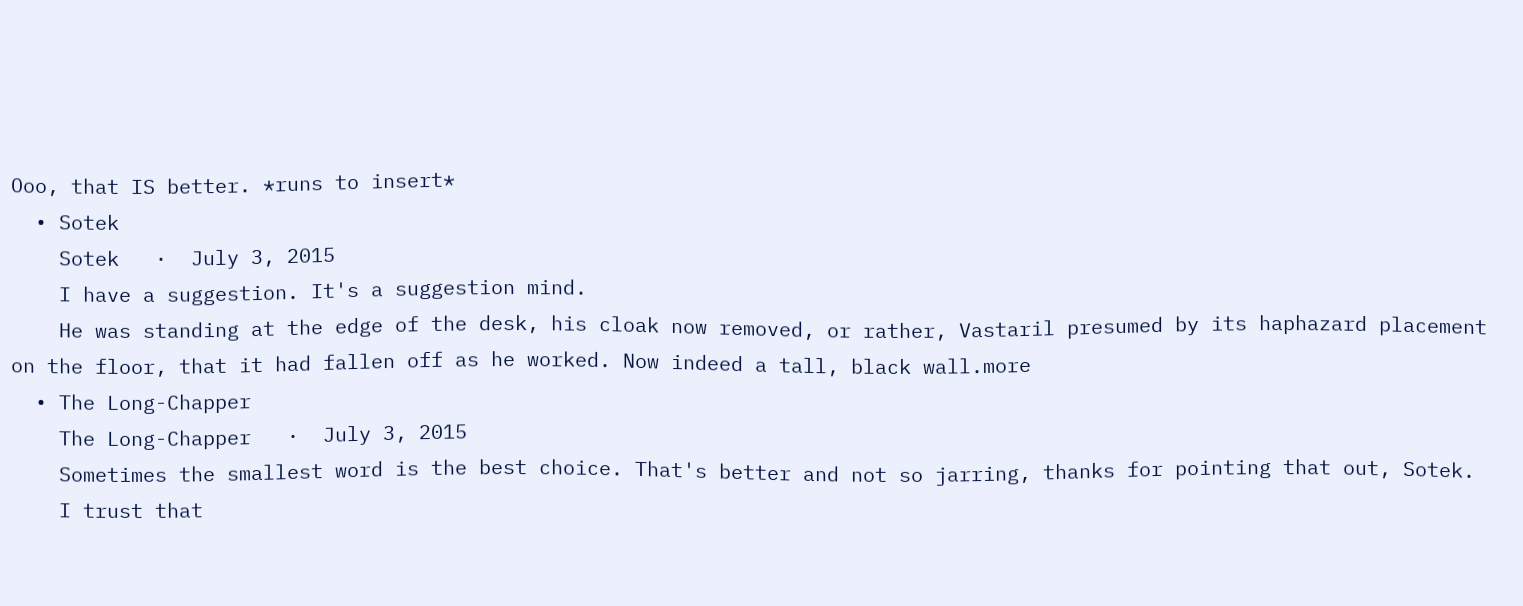Ooo, that IS better. *runs to insert*
  • Sotek
    Sotek   ·  July 3, 2015
    I have a suggestion. It's a suggestion mind.
    He was standing at the edge of the desk, his cloak now removed, or rather, Vastaril presumed by its haphazard placement on the floor, that it had fallen off as he worked. Now indeed a tall, black wall.more
  • The Long-Chapper
    The Long-Chapper   ·  July 3, 2015
    Sometimes the smallest word is the best choice. That's better and not so jarring, thanks for pointing that out, Sotek.
    I trust that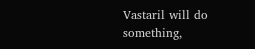Vastaril will do something,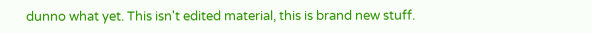dunno what yet. This isn't edited material, this is brand new stuff.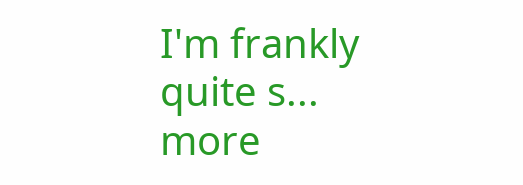I'm frankly quite s...  more